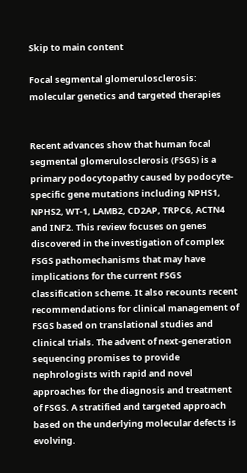Skip to main content

Focal segmental glomerulosclerosis: molecular genetics and targeted therapies


Recent advances show that human focal segmental glomerulosclerosis (FSGS) is a primary podocytopathy caused by podocyte-specific gene mutations including NPHS1, NPHS2, WT-1, LAMB2, CD2AP, TRPC6, ACTN4 and INF2. This review focuses on genes discovered in the investigation of complex FSGS pathomechanisms that may have implications for the current FSGS classification scheme. It also recounts recent recommendations for clinical management of FSGS based on translational studies and clinical trials. The advent of next-generation sequencing promises to provide nephrologists with rapid and novel approaches for the diagnosis and treatment of FSGS. A stratified and targeted approach based on the underlying molecular defects is evolving.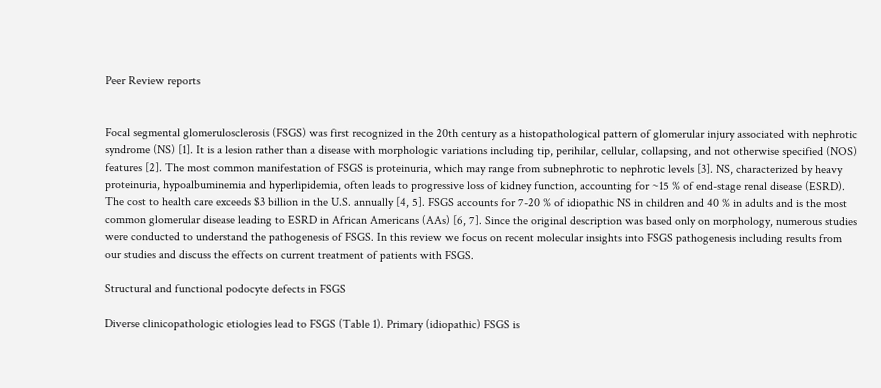Peer Review reports


Focal segmental glomerulosclerosis (FSGS) was first recognized in the 20th century as a histopathological pattern of glomerular injury associated with nephrotic syndrome (NS) [1]. It is a lesion rather than a disease with morphologic variations including tip, perihilar, cellular, collapsing, and not otherwise specified (NOS) features [2]. The most common manifestation of FSGS is proteinuria, which may range from subnephrotic to nephrotic levels [3]. NS, characterized by heavy proteinuria, hypoalbuminemia and hyperlipidemia, often leads to progressive loss of kidney function, accounting for ~15 % of end-stage renal disease (ESRD). The cost to health care exceeds $3 billion in the U.S. annually [4, 5]. FSGS accounts for 7-20 % of idiopathic NS in children and 40 % in adults and is the most common glomerular disease leading to ESRD in African Americans (AAs) [6, 7]. Since the original description was based only on morphology, numerous studies were conducted to understand the pathogenesis of FSGS. In this review we focus on recent molecular insights into FSGS pathogenesis including results from our studies and discuss the effects on current treatment of patients with FSGS.

Structural and functional podocyte defects in FSGS

Diverse clinicopathologic etiologies lead to FSGS (Table 1). Primary (idiopathic) FSGS is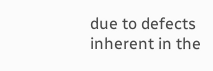due to defects inherent in the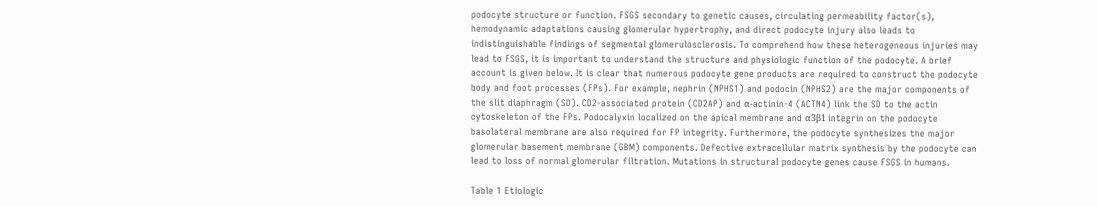podocyte structure or function. FSGS secondary to genetic causes, circulating permeability factor(s), hemodynamic adaptations causing glomerular hypertrophy, and direct podocyte injury also leads to indistinguishable findings of segmental glomerulosclerosis. To comprehend how these heterogeneous injuries may lead to FSGS, it is important to understand the structure and physiologic function of the podocyte. A brief account is given below. It is clear that numerous podocyte gene products are required to construct the podocyte body and foot processes (FPs). For example, nephrin (NPHS1) and podocin (NPHS2) are the major components of the slit diaphragm (SD). CD2-associated protein (CD2AP) and α-actinin-4 (ACTN4) link the SD to the actin cytoskeleton of the FPs. Podocalyxin localized on the apical membrane and α3β1 integrin on the podocyte basolateral membrane are also required for FP integrity. Furthermore, the podocyte synthesizes the major glomerular basement membrane (GBM) components. Defective extracellular matrix synthesis by the podocyte can lead to loss of normal glomerular filtration. Mutations in structural podocyte genes cause FSGS in humans.

Table 1 Etiologic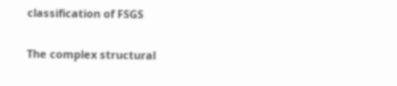classification of FSGS

The complex structural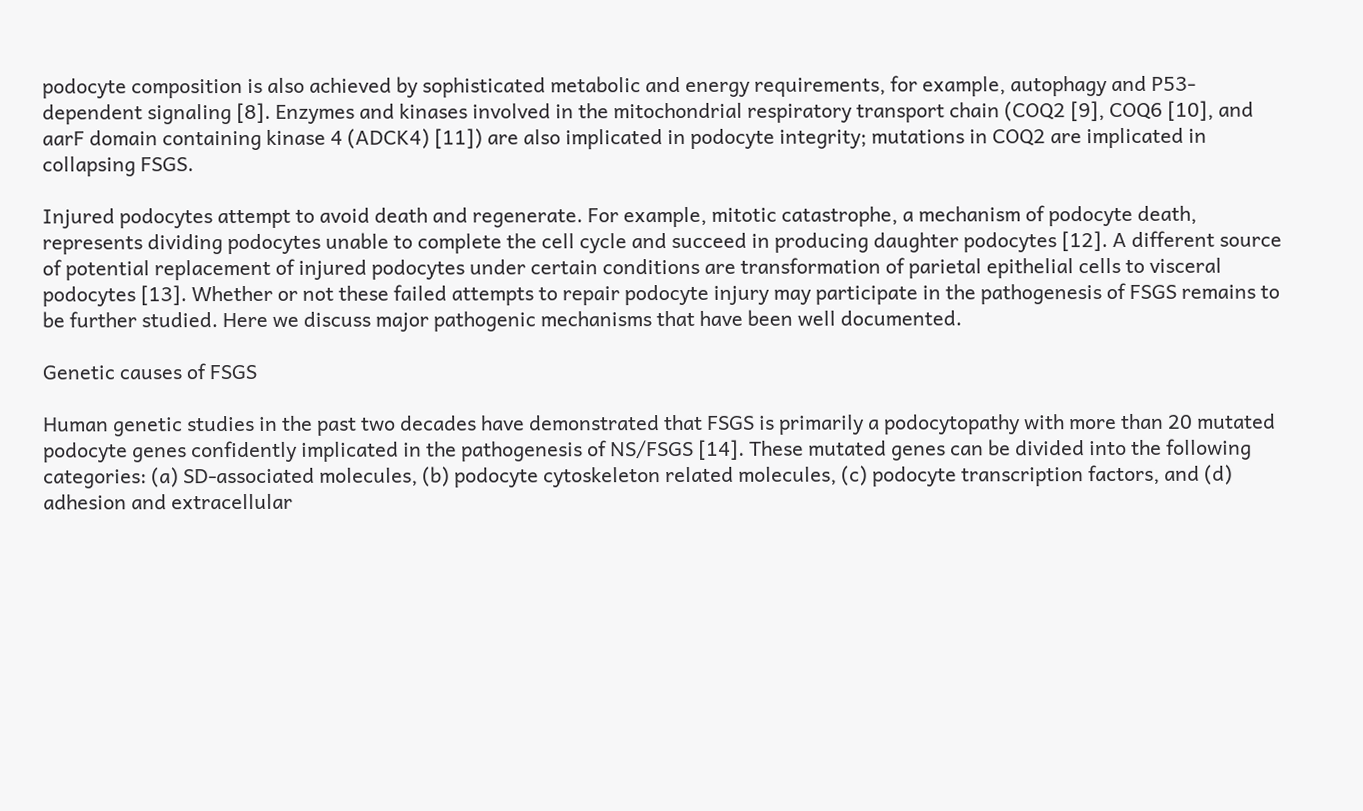podocyte composition is also achieved by sophisticated metabolic and energy requirements, for example, autophagy and P53-dependent signaling [8]. Enzymes and kinases involved in the mitochondrial respiratory transport chain (COQ2 [9], COQ6 [10], and aarF domain containing kinase 4 (ADCK4) [11]) are also implicated in podocyte integrity; mutations in COQ2 are implicated in collapsing FSGS.

Injured podocytes attempt to avoid death and regenerate. For example, mitotic catastrophe, a mechanism of podocyte death, represents dividing podocytes unable to complete the cell cycle and succeed in producing daughter podocytes [12]. A different source of potential replacement of injured podocytes under certain conditions are transformation of parietal epithelial cells to visceral podocytes [13]. Whether or not these failed attempts to repair podocyte injury may participate in the pathogenesis of FSGS remains to be further studied. Here we discuss major pathogenic mechanisms that have been well documented.

Genetic causes of FSGS

Human genetic studies in the past two decades have demonstrated that FSGS is primarily a podocytopathy with more than 20 mutated podocyte genes confidently implicated in the pathogenesis of NS/FSGS [14]. These mutated genes can be divided into the following categories: (a) SD-associated molecules, (b) podocyte cytoskeleton related molecules, (c) podocyte transcription factors, and (d) adhesion and extracellular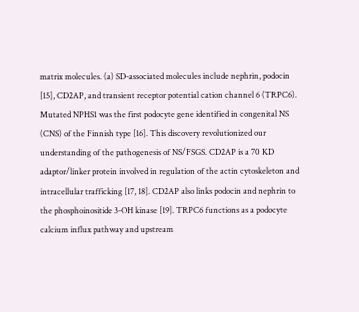matrix molecules. (a) SD-associated molecules include nephrin, podocin [15], CD2AP, and transient receptor potential cation channel 6 (TRPC6). Mutated NPHS1 was the first podocyte gene identified in congenital NS (CNS) of the Finnish type [16]. This discovery revolutionized our understanding of the pathogenesis of NS/FSGS. CD2AP is a 70 KD adaptor/linker protein involved in regulation of the actin cytoskeleton and intracellular trafficking [17, 18]. CD2AP also links podocin and nephrin to the phosphoinositide 3-OH kinase [19]. TRPC6 functions as a podocyte calcium influx pathway and upstream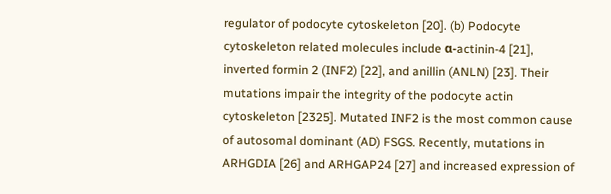regulator of podocyte cytoskeleton [20]. (b) Podocyte cytoskeleton related molecules include α-actinin-4 [21], inverted formin 2 (INF2) [22], and anillin (ANLN) [23]. Their mutations impair the integrity of the podocyte actin cytoskeleton [2325]. Mutated INF2 is the most common cause of autosomal dominant (AD) FSGS. Recently, mutations in ARHGDIA [26] and ARHGAP24 [27] and increased expression of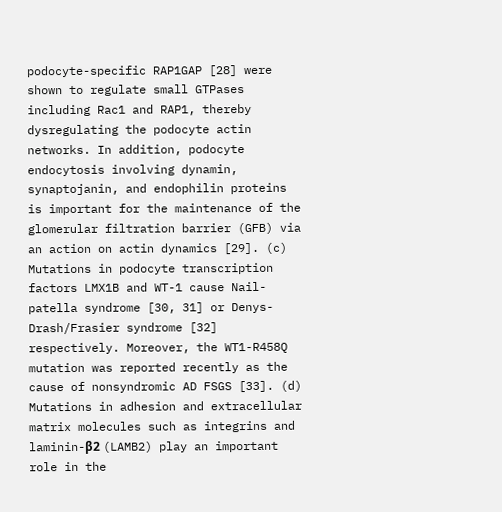podocyte-specific RAP1GAP [28] were shown to regulate small GTPases including Rac1 and RAP1, thereby dysregulating the podocyte actin networks. In addition, podocyte endocytosis involving dynamin, synaptojanin, and endophilin proteins is important for the maintenance of the glomerular filtration barrier (GFB) via an action on actin dynamics [29]. (c) Mutations in podocyte transcription factors LMX1B and WT-1 cause Nail-patella syndrome [30, 31] or Denys-Drash/Frasier syndrome [32] respectively. Moreover, the WT1-R458Q mutation was reported recently as the cause of nonsyndromic AD FSGS [33]. (d) Mutations in adhesion and extracellular matrix molecules such as integrins and laminin-β2 (LAMB2) play an important role in the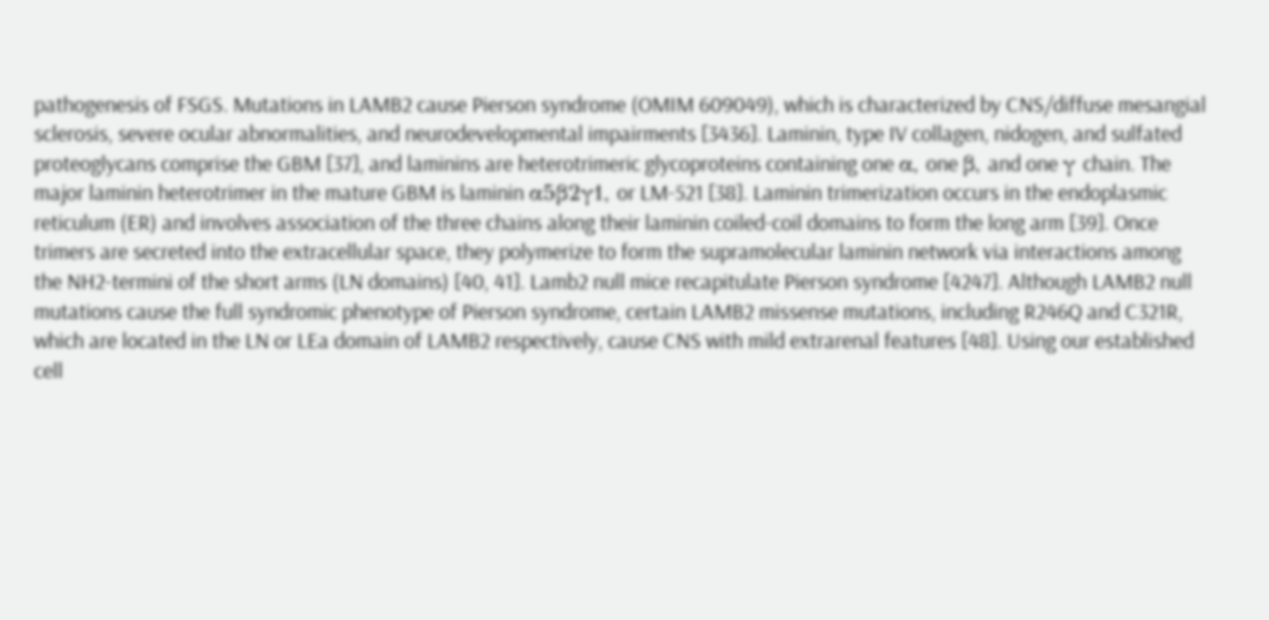pathogenesis of FSGS. Mutations in LAMB2 cause Pierson syndrome (OMIM 609049), which is characterized by CNS/diffuse mesangial sclerosis, severe ocular abnormalities, and neurodevelopmental impairments [3436]. Laminin, type IV collagen, nidogen, and sulfated proteoglycans comprise the GBM [37], and laminins are heterotrimeric glycoproteins containing one α, one β, and one γ chain. The major laminin heterotrimer in the mature GBM is laminin α5β2γ1, or LM-521 [38]. Laminin trimerization occurs in the endoplasmic reticulum (ER) and involves association of the three chains along their laminin coiled-coil domains to form the long arm [39]. Once trimers are secreted into the extracellular space, they polymerize to form the supramolecular laminin network via interactions among the NH2-termini of the short arms (LN domains) [40, 41]. Lamb2 null mice recapitulate Pierson syndrome [4247]. Although LAMB2 null mutations cause the full syndromic phenotype of Pierson syndrome, certain LAMB2 missense mutations, including R246Q and C321R, which are located in the LN or LEa domain of LAMB2 respectively, cause CNS with mild extrarenal features [48]. Using our established cell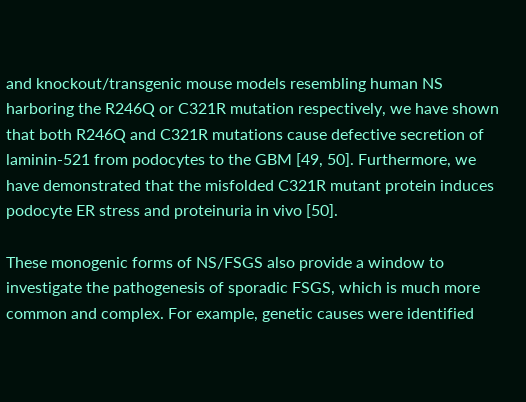and knockout/transgenic mouse models resembling human NS harboring the R246Q or C321R mutation respectively, we have shown that both R246Q and C321R mutations cause defective secretion of laminin-521 from podocytes to the GBM [49, 50]. Furthermore, we have demonstrated that the misfolded C321R mutant protein induces podocyte ER stress and proteinuria in vivo [50].

These monogenic forms of NS/FSGS also provide a window to investigate the pathogenesis of sporadic FSGS, which is much more common and complex. For example, genetic causes were identified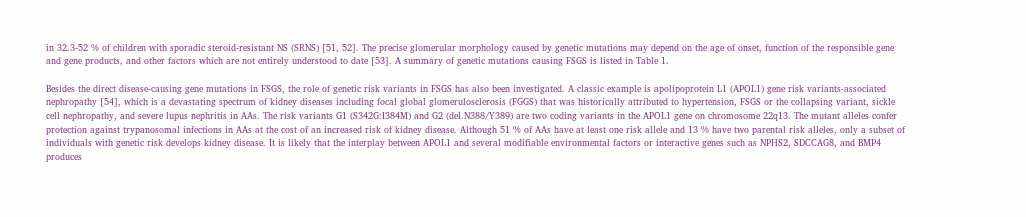in 32.3-52 % of children with sporadic steroid-resistant NS (SRNS) [51, 52]. The precise glomerular morphology caused by genetic mutations may depend on the age of onset, function of the responsible gene and gene products, and other factors which are not entirely understood to date [53]. A summary of genetic mutations causing FSGS is listed in Table 1.

Besides the direct disease-causing gene mutations in FSGS, the role of genetic risk variants in FSGS has also been investigated. A classic example is apolipoprotein L1 (APOL1) gene risk variants-associated nephropathy [54], which is a devastating spectrum of kidney diseases including focal global glomerulosclerosis (FGGS) that was historically attributed to hypertension, FSGS or the collapsing variant, sickle cell nephropathy, and severe lupus nephritis in AAs. The risk variants G1 (S342G:I384M) and G2 (del.N388/Y389) are two coding variants in the APOL1 gene on chromosome 22q13. The mutant alleles confer protection against trypanosomal infections in AAs at the cost of an increased risk of kidney disease. Although 51 % of AAs have at least one risk allele and 13 % have two parental risk alleles, only a subset of individuals with genetic risk develops kidney disease. It is likely that the interplay between APOL1 and several modifiable environmental factors or interactive genes such as NPHS2, SDCCAG8, and BMP4 produces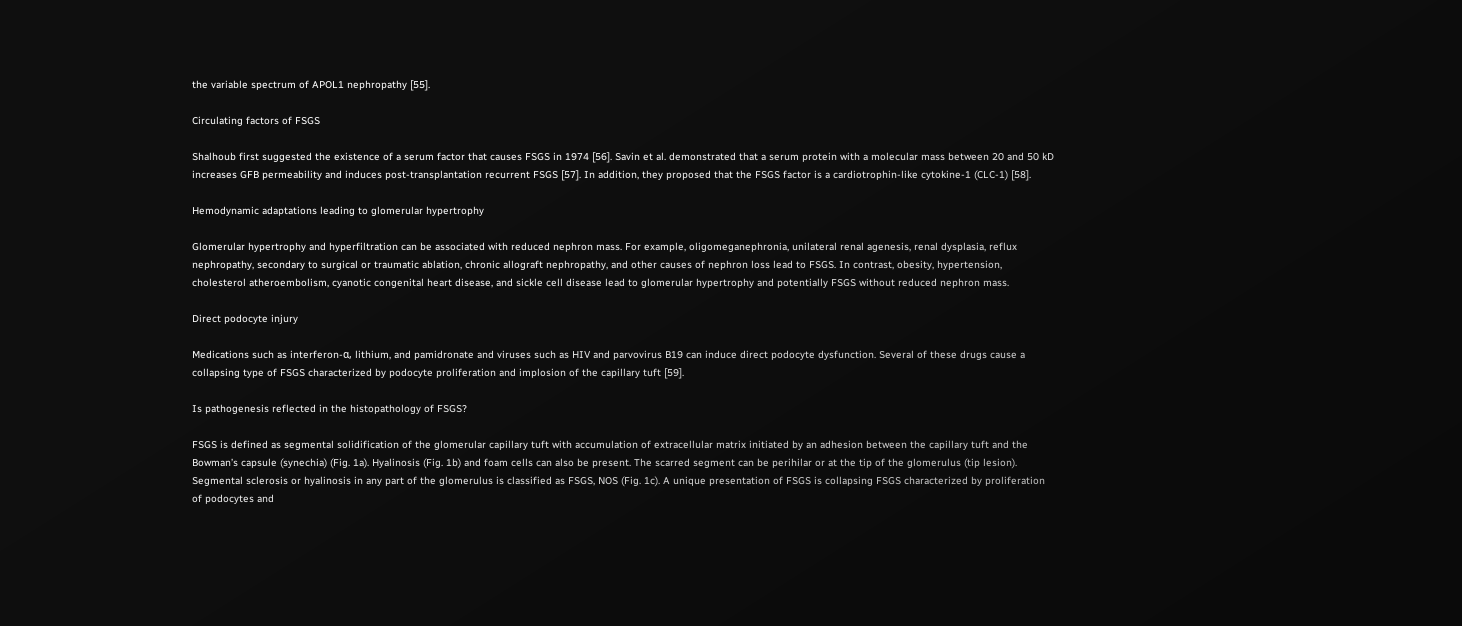the variable spectrum of APOL1 nephropathy [55].

Circulating factors of FSGS

Shalhoub first suggested the existence of a serum factor that causes FSGS in 1974 [56]. Savin et al. demonstrated that a serum protein with a molecular mass between 20 and 50 kD increases GFB permeability and induces post-transplantation recurrent FSGS [57]. In addition, they proposed that the FSGS factor is a cardiotrophin-like cytokine-1 (CLC-1) [58].

Hemodynamic adaptations leading to glomerular hypertrophy

Glomerular hypertrophy and hyperfiltration can be associated with reduced nephron mass. For example, oligomeganephronia, unilateral renal agenesis, renal dysplasia, reflux nephropathy, secondary to surgical or traumatic ablation, chronic allograft nephropathy, and other causes of nephron loss lead to FSGS. In contrast, obesity, hypertension, cholesterol atheroembolism, cyanotic congenital heart disease, and sickle cell disease lead to glomerular hypertrophy and potentially FSGS without reduced nephron mass.

Direct podocyte injury

Medications such as interferon-α, lithium, and pamidronate and viruses such as HIV and parvovirus B19 can induce direct podocyte dysfunction. Several of these drugs cause a collapsing type of FSGS characterized by podocyte proliferation and implosion of the capillary tuft [59].

Is pathogenesis reflected in the histopathology of FSGS?

FSGS is defined as segmental solidification of the glomerular capillary tuft with accumulation of extracellular matrix initiated by an adhesion between the capillary tuft and the Bowman’s capsule (synechia) (Fig. 1a). Hyalinosis (Fig. 1b) and foam cells can also be present. The scarred segment can be perihilar or at the tip of the glomerulus (tip lesion). Segmental sclerosis or hyalinosis in any part of the glomerulus is classified as FSGS, NOS (Fig. 1c). A unique presentation of FSGS is collapsing FSGS characterized by proliferation of podocytes and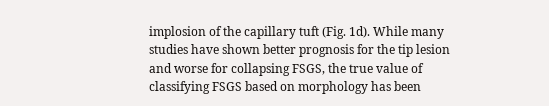implosion of the capillary tuft (Fig. 1d). While many studies have shown better prognosis for the tip lesion and worse for collapsing FSGS, the true value of classifying FSGS based on morphology has been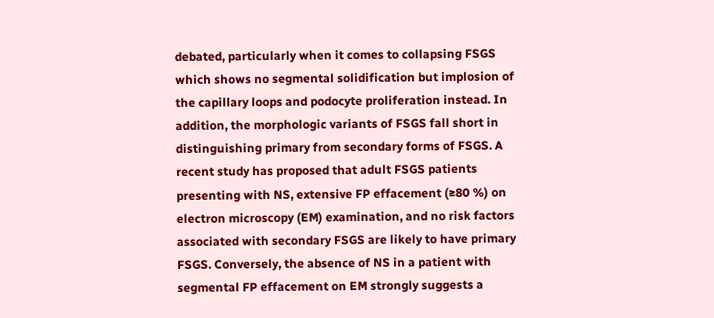debated, particularly when it comes to collapsing FSGS which shows no segmental solidification but implosion of the capillary loops and podocyte proliferation instead. In addition, the morphologic variants of FSGS fall short in distinguishing primary from secondary forms of FSGS. A recent study has proposed that adult FSGS patients presenting with NS, extensive FP effacement (≥80 %) on electron microscopy (EM) examination, and no risk factors associated with secondary FSGS are likely to have primary FSGS. Conversely, the absence of NS in a patient with segmental FP effacement on EM strongly suggests a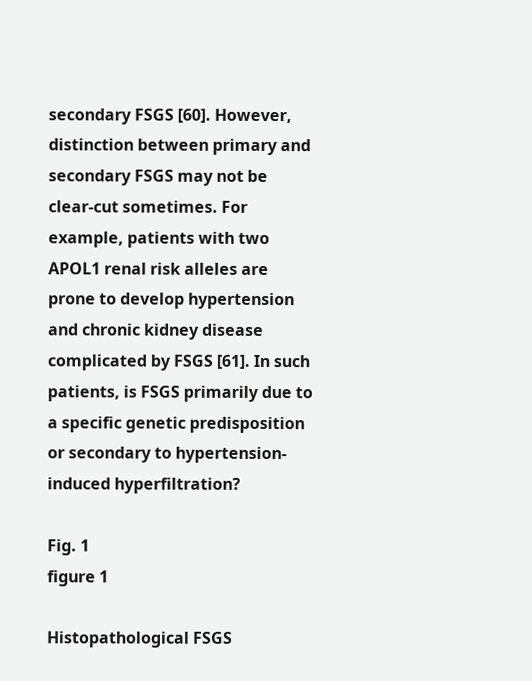secondary FSGS [60]. However, distinction between primary and secondary FSGS may not be clear-cut sometimes. For example, patients with two APOL1 renal risk alleles are prone to develop hypertension and chronic kidney disease complicated by FSGS [61]. In such patients, is FSGS primarily due to a specific genetic predisposition or secondary to hypertension-induced hyperfiltration?

Fig. 1
figure 1

Histopathological FSGS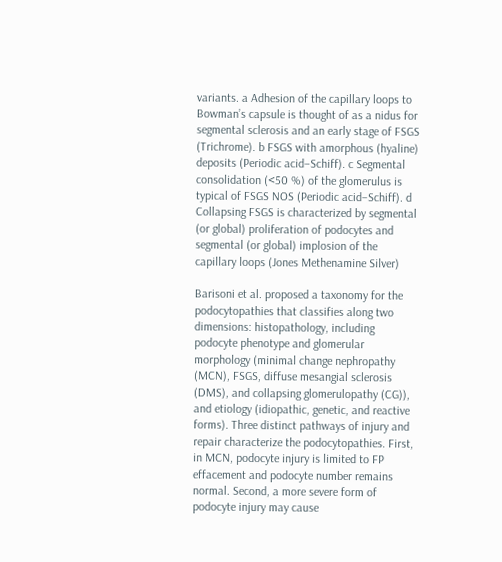variants. a Adhesion of the capillary loops to Bowman’s capsule is thought of as a nidus for segmental sclerosis and an early stage of FSGS (Trichrome). b FSGS with amorphous (hyaline) deposits (Periodic acid–Schiff). c Segmental consolidation (<50 %) of the glomerulus is typical of FSGS NOS (Periodic acid–Schiff). d Collapsing FSGS is characterized by segmental (or global) proliferation of podocytes and segmental (or global) implosion of the capillary loops (Jones Methenamine Silver)

Barisoni et al. proposed a taxonomy for the podocytopathies that classifies along two dimensions: histopathology, including podocyte phenotype and glomerular morphology (minimal change nephropathy (MCN), FSGS, diffuse mesangial sclerosis (DMS), and collapsing glomerulopathy (CG)), and etiology (idiopathic, genetic, and reactive forms). Three distinct pathways of injury and repair characterize the podocytopathies. First, in MCN, podocyte injury is limited to FP effacement and podocyte number remains normal. Second, a more severe form of podocyte injury may cause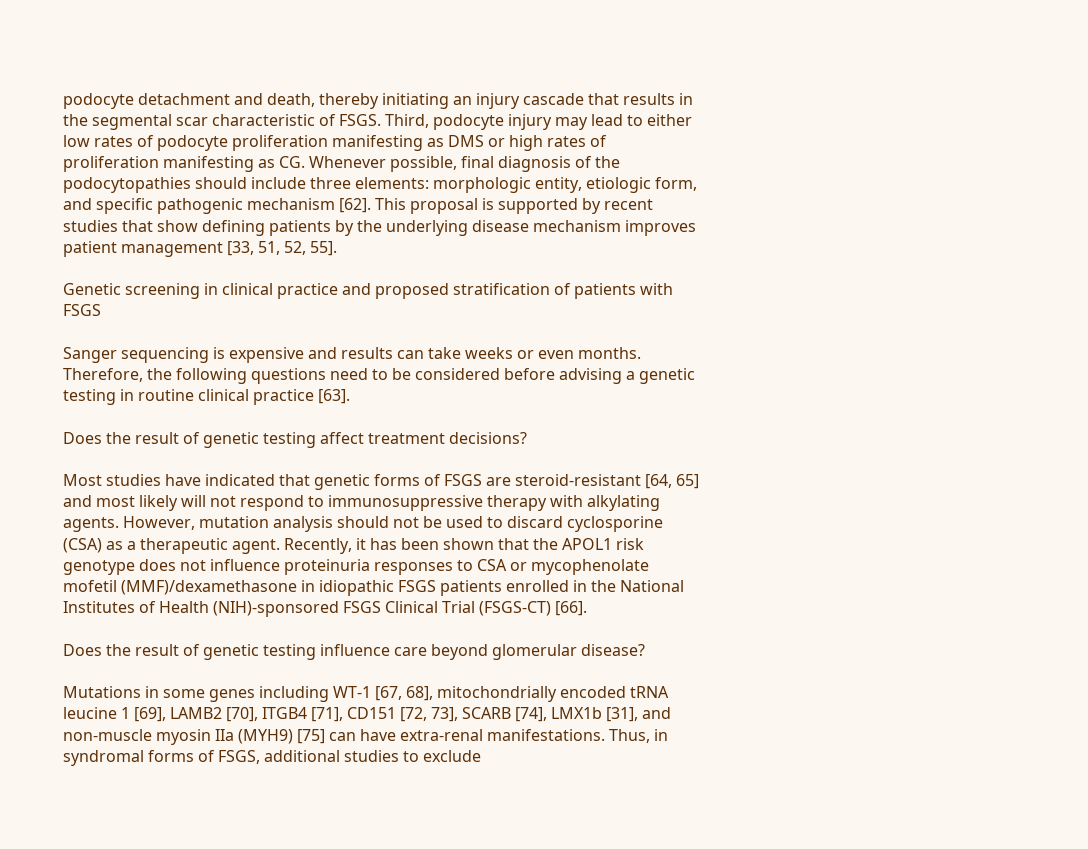podocyte detachment and death, thereby initiating an injury cascade that results in the segmental scar characteristic of FSGS. Third, podocyte injury may lead to either low rates of podocyte proliferation manifesting as DMS or high rates of proliferation manifesting as CG. Whenever possible, final diagnosis of the podocytopathies should include three elements: morphologic entity, etiologic form, and specific pathogenic mechanism [62]. This proposal is supported by recent studies that show defining patients by the underlying disease mechanism improves patient management [33, 51, 52, 55].

Genetic screening in clinical practice and proposed stratification of patients with FSGS

Sanger sequencing is expensive and results can take weeks or even months. Therefore, the following questions need to be considered before advising a genetic testing in routine clinical practice [63].

Does the result of genetic testing affect treatment decisions?

Most studies have indicated that genetic forms of FSGS are steroid-resistant [64, 65] and most likely will not respond to immunosuppressive therapy with alkylating agents. However, mutation analysis should not be used to discard cyclosporine (CSA) as a therapeutic agent. Recently, it has been shown that the APOL1 risk genotype does not influence proteinuria responses to CSA or mycophenolate mofetil (MMF)/dexamethasone in idiopathic FSGS patients enrolled in the National Institutes of Health (NIH)-sponsored FSGS Clinical Trial (FSGS-CT) [66].

Does the result of genetic testing influence care beyond glomerular disease?

Mutations in some genes including WT-1 [67, 68], mitochondrially encoded tRNA leucine 1 [69], LAMB2 [70], ITGB4 [71], CD151 [72, 73], SCARB [74], LMX1b [31], and non-muscle myosin IIa (MYH9) [75] can have extra-renal manifestations. Thus, in syndromal forms of FSGS, additional studies to exclude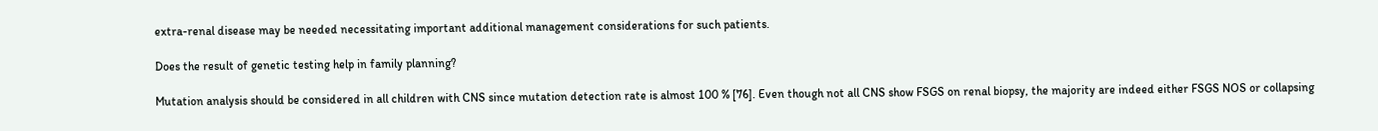extra-renal disease may be needed necessitating important additional management considerations for such patients.

Does the result of genetic testing help in family planning?

Mutation analysis should be considered in all children with CNS since mutation detection rate is almost 100 % [76]. Even though not all CNS show FSGS on renal biopsy, the majority are indeed either FSGS NOS or collapsing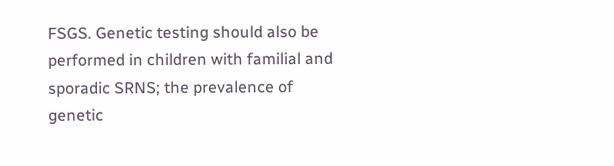FSGS. Genetic testing should also be performed in children with familial and sporadic SRNS; the prevalence of genetic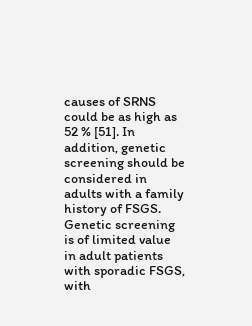causes of SRNS could be as high as 52 % [51]. In addition, genetic screening should be considered in adults with a family history of FSGS. Genetic screening is of limited value in adult patients with sporadic FSGS, with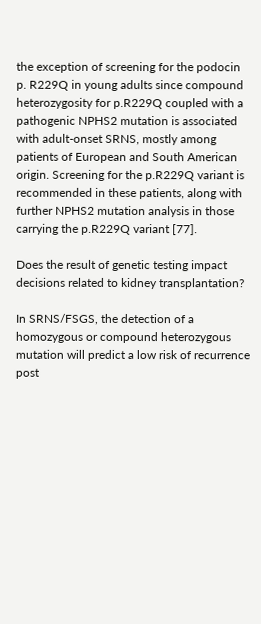the exception of screening for the podocin p. R229Q in young adults since compound heterozygosity for p.R229Q coupled with a pathogenic NPHS2 mutation is associated with adult-onset SRNS, mostly among patients of European and South American origin. Screening for the p.R229Q variant is recommended in these patients, along with further NPHS2 mutation analysis in those carrying the p.R229Q variant [77].

Does the result of genetic testing impact decisions related to kidney transplantation?

In SRNS/FSGS, the detection of a homozygous or compound heterozygous mutation will predict a low risk of recurrence post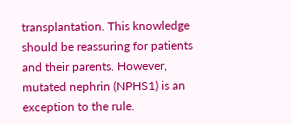transplantation. This knowledge should be reassuring for patients and their parents. However, mutated nephrin (NPHS1) is an exception to the rule.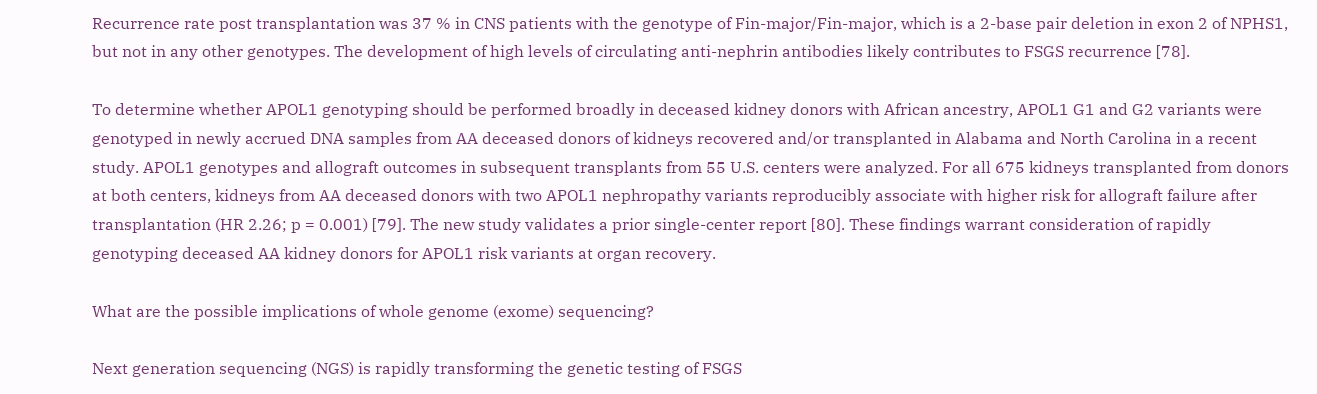Recurrence rate post transplantation was 37 % in CNS patients with the genotype of Fin-major/Fin-major, which is a 2-base pair deletion in exon 2 of NPHS1, but not in any other genotypes. The development of high levels of circulating anti-nephrin antibodies likely contributes to FSGS recurrence [78].

To determine whether APOL1 genotyping should be performed broadly in deceased kidney donors with African ancestry, APOL1 G1 and G2 variants were genotyped in newly accrued DNA samples from AA deceased donors of kidneys recovered and/or transplanted in Alabama and North Carolina in a recent study. APOL1 genotypes and allograft outcomes in subsequent transplants from 55 U.S. centers were analyzed. For all 675 kidneys transplanted from donors at both centers, kidneys from AA deceased donors with two APOL1 nephropathy variants reproducibly associate with higher risk for allograft failure after transplantation (HR 2.26; p = 0.001) [79]. The new study validates a prior single-center report [80]. These findings warrant consideration of rapidly genotyping deceased AA kidney donors for APOL1 risk variants at organ recovery.

What are the possible implications of whole genome (exome) sequencing?

Next generation sequencing (NGS) is rapidly transforming the genetic testing of FSGS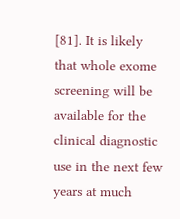[81]. It is likely that whole exome screening will be available for the clinical diagnostic use in the next few years at much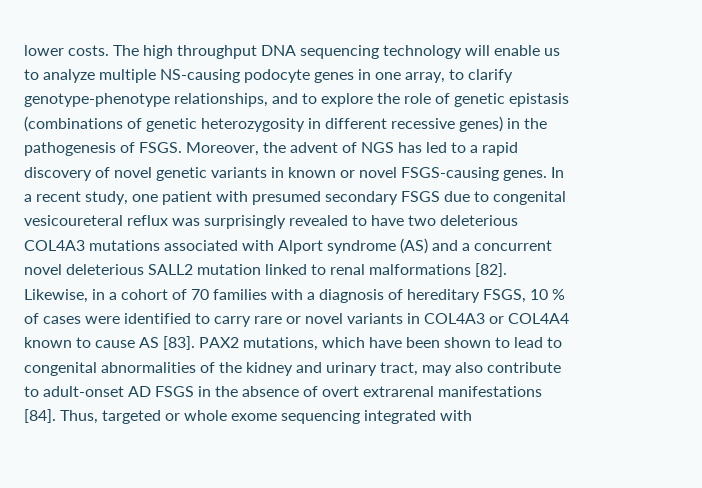lower costs. The high throughput DNA sequencing technology will enable us to analyze multiple NS-causing podocyte genes in one array, to clarify genotype-phenotype relationships, and to explore the role of genetic epistasis (combinations of genetic heterozygosity in different recessive genes) in the pathogenesis of FSGS. Moreover, the advent of NGS has led to a rapid discovery of novel genetic variants in known or novel FSGS-causing genes. In a recent study, one patient with presumed secondary FSGS due to congenital vesicoureteral reflux was surprisingly revealed to have two deleterious COL4A3 mutations associated with Alport syndrome (AS) and a concurrent novel deleterious SALL2 mutation linked to renal malformations [82]. Likewise, in a cohort of 70 families with a diagnosis of hereditary FSGS, 10 % of cases were identified to carry rare or novel variants in COL4A3 or COL4A4 known to cause AS [83]. PAX2 mutations, which have been shown to lead to congenital abnormalities of the kidney and urinary tract, may also contribute to adult-onset AD FSGS in the absence of overt extrarenal manifestations [84]. Thus, targeted or whole exome sequencing integrated with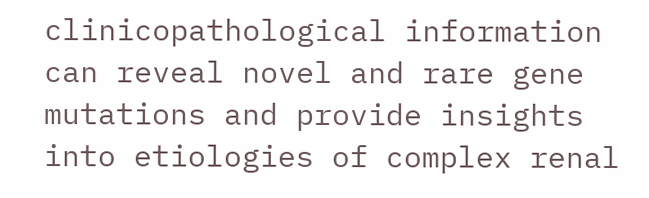clinicopathological information can reveal novel and rare gene mutations and provide insights into etiologies of complex renal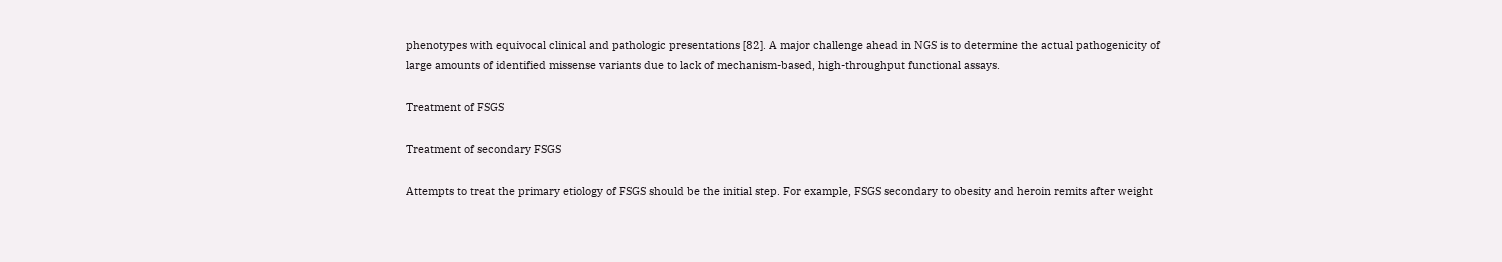phenotypes with equivocal clinical and pathologic presentations [82]. A major challenge ahead in NGS is to determine the actual pathogenicity of large amounts of identified missense variants due to lack of mechanism-based, high-throughput functional assays.

Treatment of FSGS

Treatment of secondary FSGS

Attempts to treat the primary etiology of FSGS should be the initial step. For example, FSGS secondary to obesity and heroin remits after weight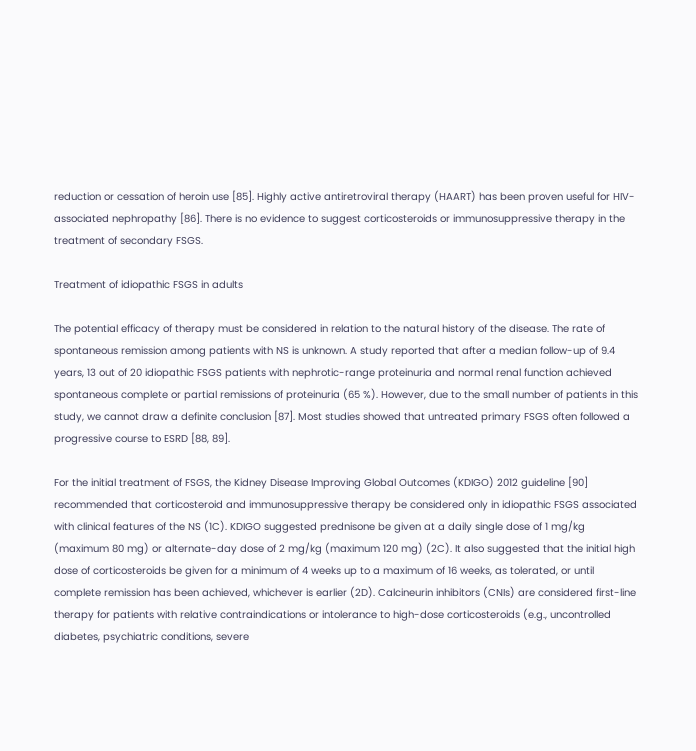reduction or cessation of heroin use [85]. Highly active antiretroviral therapy (HAART) has been proven useful for HIV-associated nephropathy [86]. There is no evidence to suggest corticosteroids or immunosuppressive therapy in the treatment of secondary FSGS.

Treatment of idiopathic FSGS in adults

The potential efficacy of therapy must be considered in relation to the natural history of the disease. The rate of spontaneous remission among patients with NS is unknown. A study reported that after a median follow-up of 9.4 years, 13 out of 20 idiopathic FSGS patients with nephrotic-range proteinuria and normal renal function achieved spontaneous complete or partial remissions of proteinuria (65 %). However, due to the small number of patients in this study, we cannot draw a definite conclusion [87]. Most studies showed that untreated primary FSGS often followed a progressive course to ESRD [88, 89].

For the initial treatment of FSGS, the Kidney Disease Improving Global Outcomes (KDIGO) 2012 guideline [90] recommended that corticosteroid and immunosuppressive therapy be considered only in idiopathic FSGS associated with clinical features of the NS (1C). KDIGO suggested prednisone be given at a daily single dose of 1 mg/kg (maximum 80 mg) or alternate-day dose of 2 mg/kg (maximum 120 mg) (2C). It also suggested that the initial high dose of corticosteroids be given for a minimum of 4 weeks up to a maximum of 16 weeks, as tolerated, or until complete remission has been achieved, whichever is earlier (2D). Calcineurin inhibitors (CNIs) are considered first-line therapy for patients with relative contraindications or intolerance to high-dose corticosteroids (e.g., uncontrolled diabetes, psychiatric conditions, severe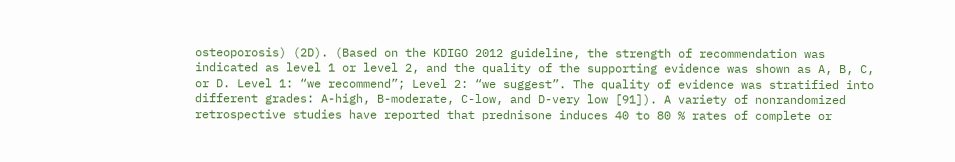osteoporosis) (2D). (Based on the KDIGO 2012 guideline, the strength of recommendation was indicated as level 1 or level 2, and the quality of the supporting evidence was shown as A, B, C, or D. Level 1: “we recommend”; Level 2: “we suggest”. The quality of evidence was stratified into different grades: A-high, B-moderate, C-low, and D-very low [91]). A variety of nonrandomized retrospective studies have reported that prednisone induces 40 to 80 % rates of complete or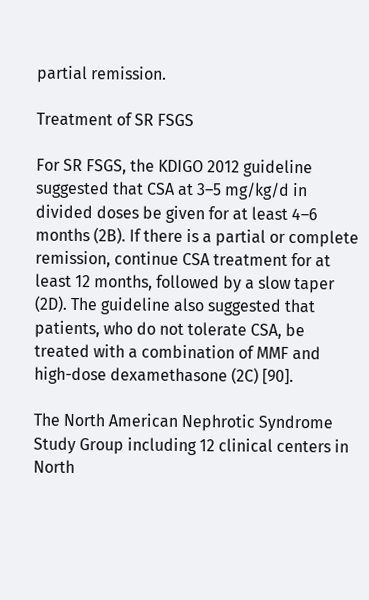partial remission.

Treatment of SR FSGS

For SR FSGS, the KDIGO 2012 guideline suggested that CSA at 3–5 mg/kg/d in divided doses be given for at least 4–6 months (2B). If there is a partial or complete remission, continue CSA treatment for at least 12 months, followed by a slow taper (2D). The guideline also suggested that patients, who do not tolerate CSA, be treated with a combination of MMF and high-dose dexamethasone (2C) [90].

The North American Nephrotic Syndrome Study Group including 12 clinical centers in North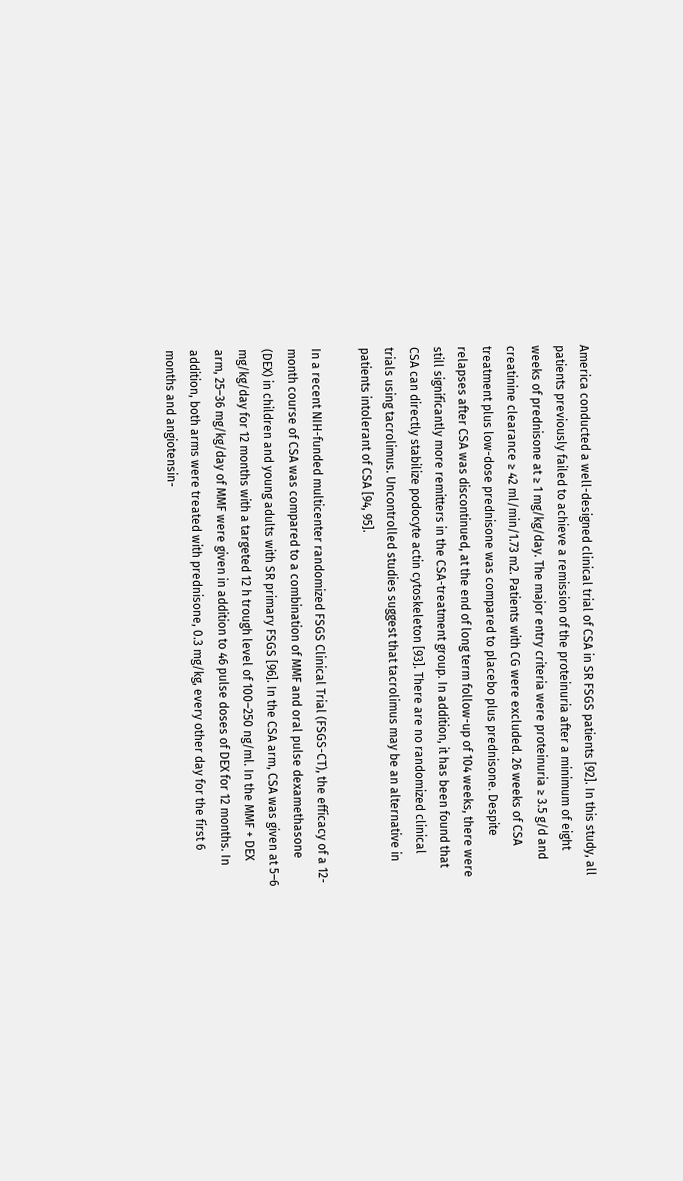America conducted a well-designed clinical trial of CSA in SR FSGS patients [92]. In this study, all patients previously failed to achieve a remission of the proteinuria after a minimum of eight weeks of prednisone at ≥ 1 mg/kg/day. The major entry criteria were proteinuria ≥ 3.5 g/d and creatinine clearance ≥ 42 ml/min/1.73 m2. Patients with CG were excluded. 26 weeks of CSA treatment plus low-dose prednisone was compared to placebo plus prednisone. Despite relapses after CSA was discontinued, at the end of long term follow-up of 104 weeks, there were still significantly more remitters in the CSA-treatment group. In addition, it has been found that CSA can directly stabilize podocyte actin cytoskeleton [93]. There are no randomized clinical trials using tacrolimus. Uncontrolled studies suggest that tacrolimus may be an alternative in patients intolerant of CSA [94, 95].

In a recent NIH-funded multicenter randomized FSGS Clinical Trial (FSGS-CT), the efficacy of a 12-month course of CSA was compared to a combination of MMF and oral pulse dexamethasone (DEX) in children and young adults with SR primary FSGS [96]. In the CSA arm, CSA was given at 5–6 mg/kg/day for 12 months with a targeted 12 h trough level of 100–250 ng/ml. In the MMF + DEX arm, 25–36 mg/kg/day of MMF were given in addition to 46 pulse doses of DEX for 12 months. In addition, both arms were treated with prednisone, 0.3 mg/kg, every other day for the first 6 months and angiotensin-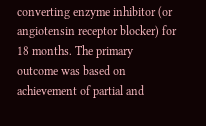converting enzyme inhibitor (or angiotensin receptor blocker) for 18 months. The primary outcome was based on achievement of partial and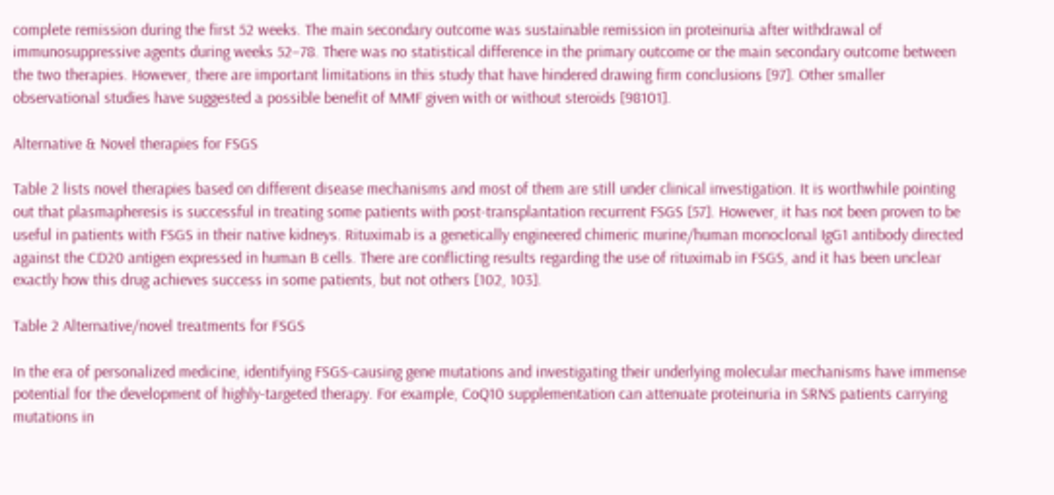complete remission during the first 52 weeks. The main secondary outcome was sustainable remission in proteinuria after withdrawal of immunosuppressive agents during weeks 52–78. There was no statistical difference in the primary outcome or the main secondary outcome between the two therapies. However, there are important limitations in this study that have hindered drawing firm conclusions [97]. Other smaller observational studies have suggested a possible benefit of MMF given with or without steroids [98101].

Alternative & Novel therapies for FSGS

Table 2 lists novel therapies based on different disease mechanisms and most of them are still under clinical investigation. It is worthwhile pointing out that plasmapheresis is successful in treating some patients with post-transplantation recurrent FSGS [57]. However, it has not been proven to be useful in patients with FSGS in their native kidneys. Rituximab is a genetically engineered chimeric murine/human monoclonal IgG1 antibody directed against the CD20 antigen expressed in human B cells. There are conflicting results regarding the use of rituximab in FSGS, and it has been unclear exactly how this drug achieves success in some patients, but not others [102, 103].

Table 2 Alternative/novel treatments for FSGS

In the era of personalized medicine, identifying FSGS-causing gene mutations and investigating their underlying molecular mechanisms have immense potential for the development of highly-targeted therapy. For example, CoQ10 supplementation can attenuate proteinuria in SRNS patients carrying mutations in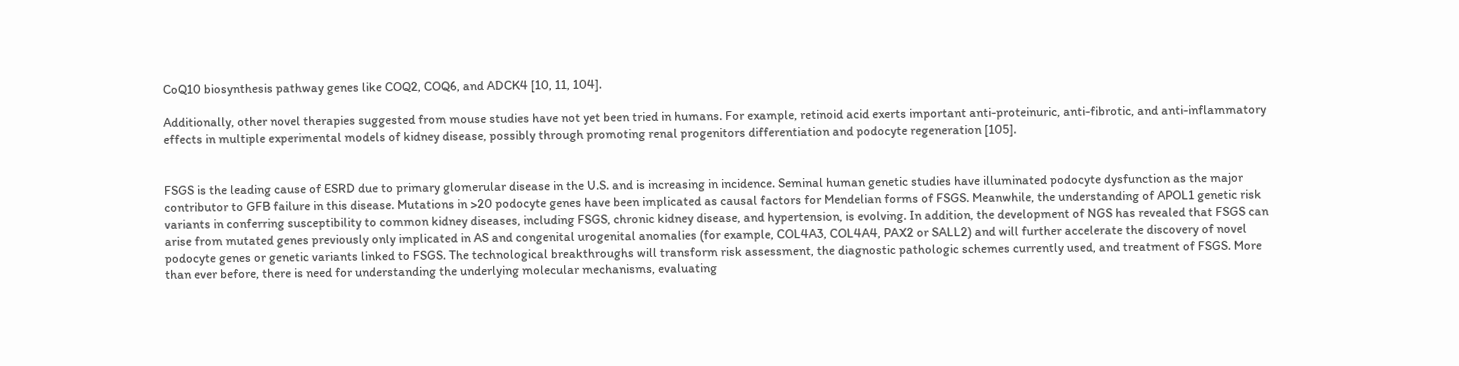CoQ10 biosynthesis pathway genes like COQ2, COQ6, and ADCK4 [10, 11, 104].

Additionally, other novel therapies suggested from mouse studies have not yet been tried in humans. For example, retinoid acid exerts important anti-proteinuric, anti-fibrotic, and anti-inflammatory effects in multiple experimental models of kidney disease, possibly through promoting renal progenitors differentiation and podocyte regeneration [105].


FSGS is the leading cause of ESRD due to primary glomerular disease in the U.S. and is increasing in incidence. Seminal human genetic studies have illuminated podocyte dysfunction as the major contributor to GFB failure in this disease. Mutations in >20 podocyte genes have been implicated as causal factors for Mendelian forms of FSGS. Meanwhile, the understanding of APOL1 genetic risk variants in conferring susceptibility to common kidney diseases, including FSGS, chronic kidney disease, and hypertension, is evolving. In addition, the development of NGS has revealed that FSGS can arise from mutated genes previously only implicated in AS and congenital urogenital anomalies (for example, COL4A3, COL4A4, PAX2 or SALL2) and will further accelerate the discovery of novel podocyte genes or genetic variants linked to FSGS. The technological breakthroughs will transform risk assessment, the diagnostic pathologic schemes currently used, and treatment of FSGS. More than ever before, there is need for understanding the underlying molecular mechanisms, evaluating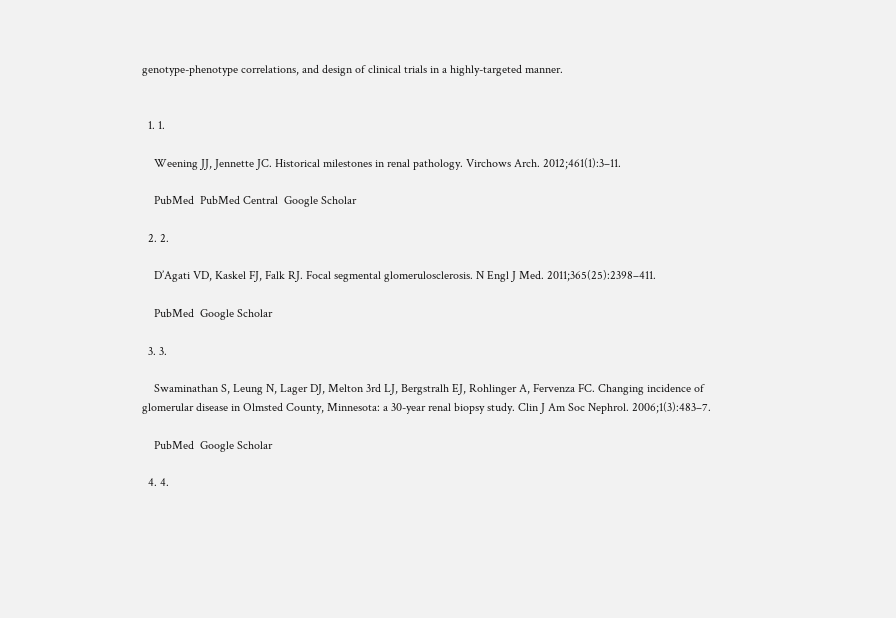genotype-phenotype correlations, and design of clinical trials in a highly-targeted manner.


  1. 1.

    Weening JJ, Jennette JC. Historical milestones in renal pathology. Virchows Arch. 2012;461(1):3–11.

    PubMed  PubMed Central  Google Scholar

  2. 2.

    D’Agati VD, Kaskel FJ, Falk RJ. Focal segmental glomerulosclerosis. N Engl J Med. 2011;365(25):2398–411.

    PubMed  Google Scholar

  3. 3.

    Swaminathan S, Leung N, Lager DJ, Melton 3rd LJ, Bergstralh EJ, Rohlinger A, Fervenza FC. Changing incidence of glomerular disease in Olmsted County, Minnesota: a 30-year renal biopsy study. Clin J Am Soc Nephrol. 2006;1(3):483–7.

    PubMed  Google Scholar

  4. 4.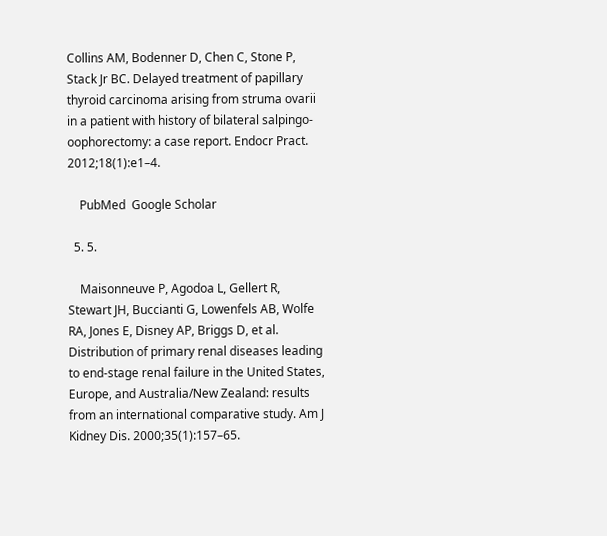Collins AM, Bodenner D, Chen C, Stone P, Stack Jr BC. Delayed treatment of papillary thyroid carcinoma arising from struma ovarii in a patient with history of bilateral salpingo-oophorectomy: a case report. Endocr Pract. 2012;18(1):e1–4.

    PubMed  Google Scholar

  5. 5.

    Maisonneuve P, Agodoa L, Gellert R, Stewart JH, Buccianti G, Lowenfels AB, Wolfe RA, Jones E, Disney AP, Briggs D, et al. Distribution of primary renal diseases leading to end-stage renal failure in the United States, Europe, and Australia/New Zealand: results from an international comparative study. Am J Kidney Dis. 2000;35(1):157–65.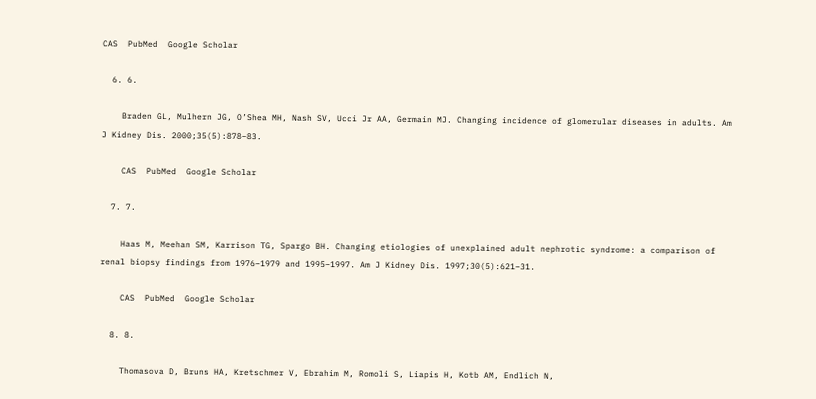CAS  PubMed  Google Scholar

  6. 6.

    Braden GL, Mulhern JG, O’Shea MH, Nash SV, Ucci Jr AA, Germain MJ. Changing incidence of glomerular diseases in adults. Am J Kidney Dis. 2000;35(5):878–83.

    CAS  PubMed  Google Scholar

  7. 7.

    Haas M, Meehan SM, Karrison TG, Spargo BH. Changing etiologies of unexplained adult nephrotic syndrome: a comparison of renal biopsy findings from 1976–1979 and 1995–1997. Am J Kidney Dis. 1997;30(5):621–31.

    CAS  PubMed  Google Scholar

  8. 8.

    Thomasova D, Bruns HA, Kretschmer V, Ebrahim M, Romoli S, Liapis H, Kotb AM, Endlich N,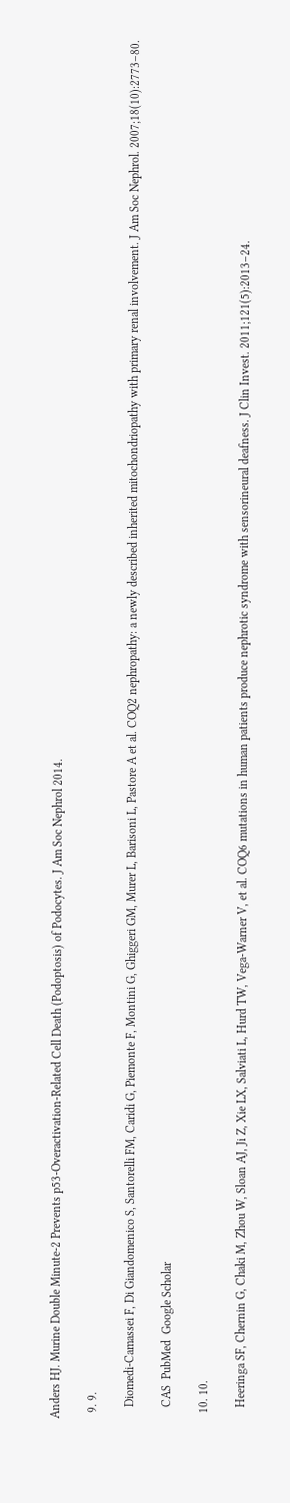Anders HJ. Murine Double Minute-2 Prevents p53-Overactivation-Related Cell Death (Podoptosis) of Podocytes. J Am Soc Nephrol 2014.

  9. 9.

    Diomedi-Camassei F, Di Giandomenico S, Santorelli FM, Caridi G, Piemonte F, Montini G, Ghiggeri GM, Murer L, Barisoni L, Pastore A et al. COQ2 nephropathy: a newly described inherited mitochondriopathy with primary renal involvement. J Am Soc Nephrol. 2007;18(10):2773–80.

    CAS  PubMed  Google Scholar

  10. 10.

    Heeringa SF, Chernin G, Chaki M, Zhou W, Sloan AJ, Ji Z, Xie LX, Salviati L, Hurd TW, Vega-Warner V, et al. COQ6 mutations in human patients produce nephrotic syndrome with sensorineural deafness. J Clin Invest. 2011;121(5):2013–24.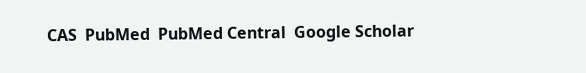CAS  PubMed  PubMed Central  Google Scholar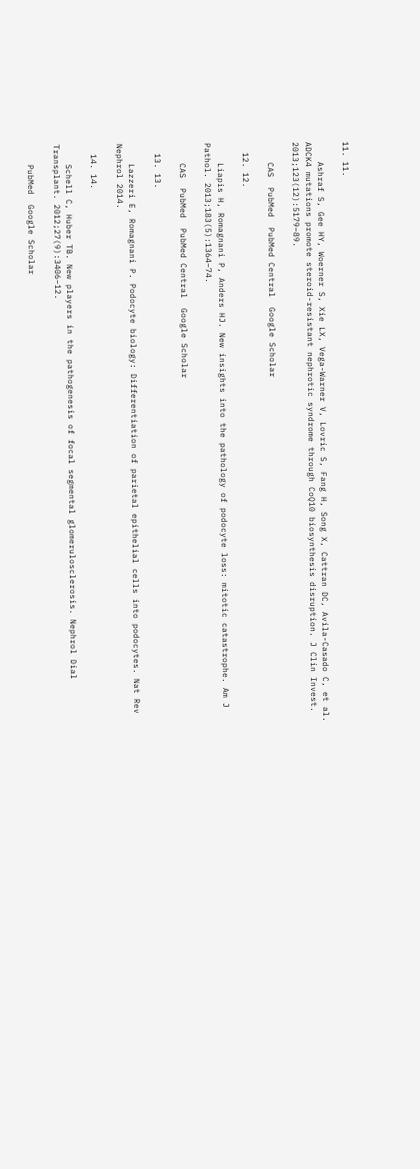11. 11.

    Ashraf S, Gee HY, Woerner S, Xie LX, Vega-Warner V, Lovric S, Fang H, Song X, Cattran DC, Avila-Casado C, et al. ADCK4 mutations promote steroid-resistant nephrotic syndrome through CoQ10 biosynthesis disruption. J Clin Invest. 2013;123(12):5179–89.

    CAS  PubMed  PubMed Central  Google Scholar

  12. 12.

    Liapis H, Romagnani P, Anders HJ. New insights into the pathology of podocyte loss: mitotic catastrophe. Am J Pathol. 2013;183(5):1364–74.

    CAS  PubMed  PubMed Central  Google Scholar

  13. 13.

    Lazzeri E, Romagnani P. Podocyte biology: Differentiation of parietal epithelial cells into podocytes. Nat Rev Nephrol 2014.

  14. 14.

    Schell C, Huber TB. New players in the pathogenesis of focal segmental glomerulosclerosis. Nephrol Dial Transplant. 2012;27(9):3406–12.

    PubMed  Google Scholar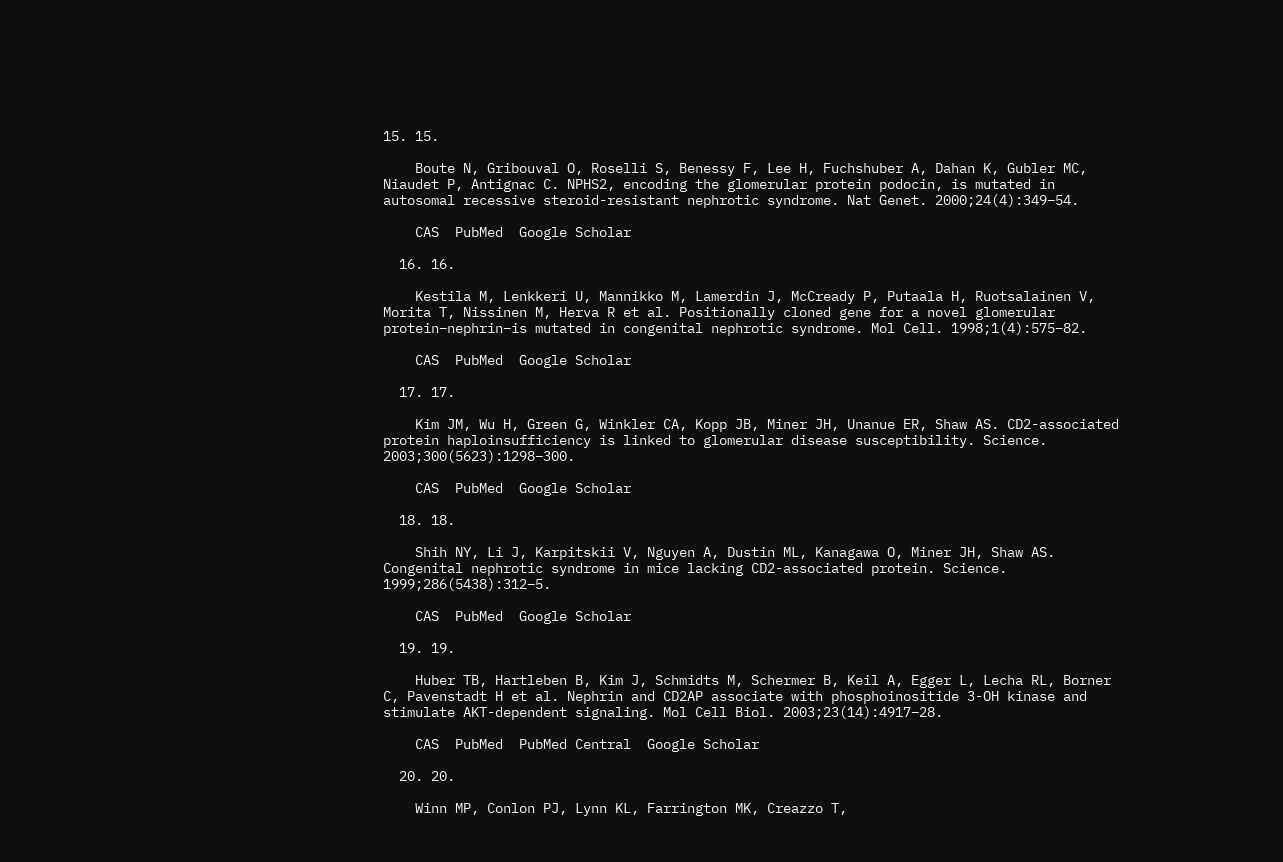15. 15.

    Boute N, Gribouval O, Roselli S, Benessy F, Lee H, Fuchshuber A, Dahan K, Gubler MC, Niaudet P, Antignac C. NPHS2, encoding the glomerular protein podocin, is mutated in autosomal recessive steroid-resistant nephrotic syndrome. Nat Genet. 2000;24(4):349–54.

    CAS  PubMed  Google Scholar

  16. 16.

    Kestila M, Lenkkeri U, Mannikko M, Lamerdin J, McCready P, Putaala H, Ruotsalainen V, Morita T, Nissinen M, Herva R et al. Positionally cloned gene for a novel glomerular protein–nephrin–is mutated in congenital nephrotic syndrome. Mol Cell. 1998;1(4):575–82.

    CAS  PubMed  Google Scholar

  17. 17.

    Kim JM, Wu H, Green G, Winkler CA, Kopp JB, Miner JH, Unanue ER, Shaw AS. CD2-associated protein haploinsufficiency is linked to glomerular disease susceptibility. Science. 2003;300(5623):1298–300.

    CAS  PubMed  Google Scholar

  18. 18.

    Shih NY, Li J, Karpitskii V, Nguyen A, Dustin ML, Kanagawa O, Miner JH, Shaw AS. Congenital nephrotic syndrome in mice lacking CD2-associated protein. Science. 1999;286(5438):312–5.

    CAS  PubMed  Google Scholar

  19. 19.

    Huber TB, Hartleben B, Kim J, Schmidts M, Schermer B, Keil A, Egger L, Lecha RL, Borner C, Pavenstadt H et al. Nephrin and CD2AP associate with phosphoinositide 3-OH kinase and stimulate AKT-dependent signaling. Mol Cell Biol. 2003;23(14):4917–28.

    CAS  PubMed  PubMed Central  Google Scholar

  20. 20.

    Winn MP, Conlon PJ, Lynn KL, Farrington MK, Creazzo T,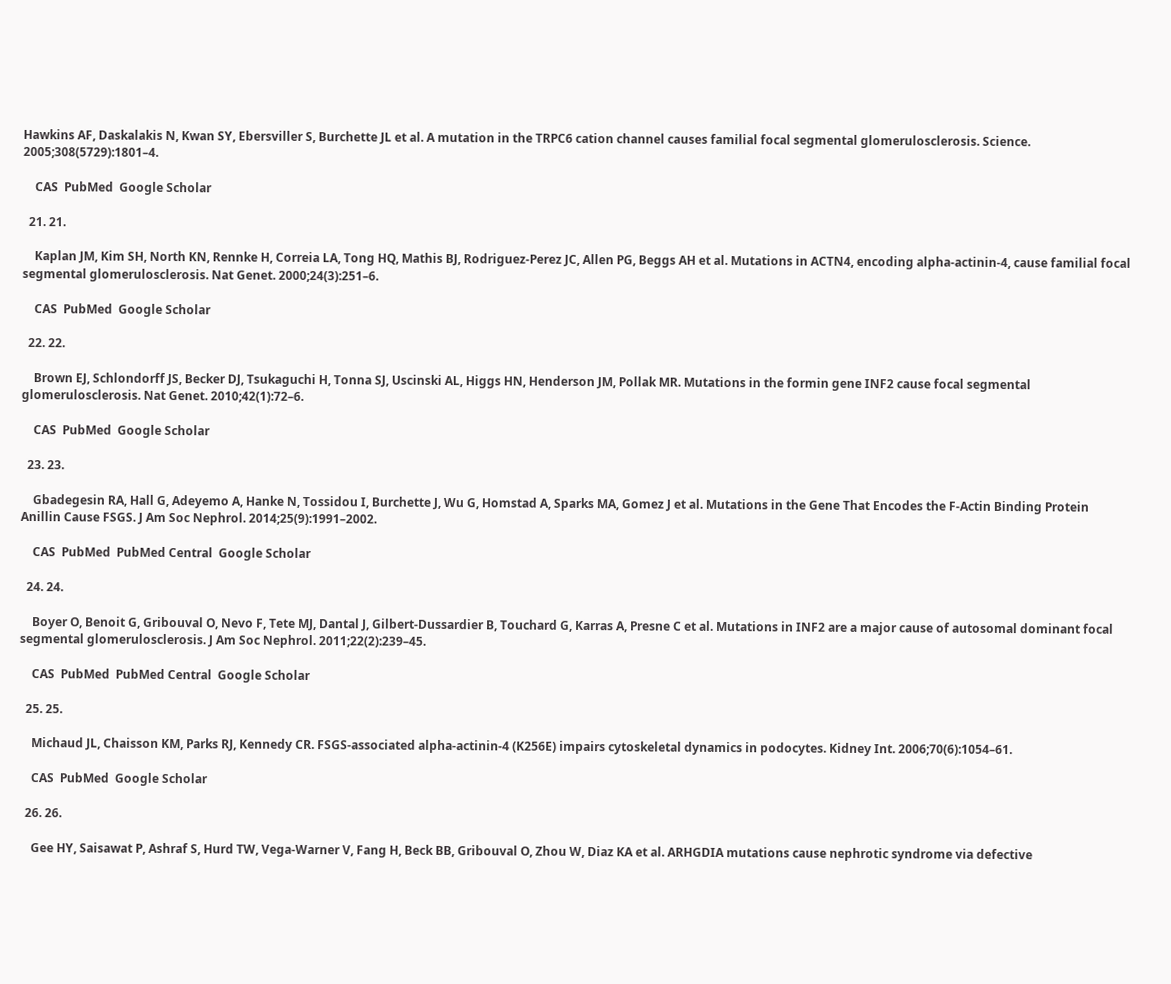Hawkins AF, Daskalakis N, Kwan SY, Ebersviller S, Burchette JL et al. A mutation in the TRPC6 cation channel causes familial focal segmental glomerulosclerosis. Science. 2005;308(5729):1801–4.

    CAS  PubMed  Google Scholar

  21. 21.

    Kaplan JM, Kim SH, North KN, Rennke H, Correia LA, Tong HQ, Mathis BJ, Rodriguez-Perez JC, Allen PG, Beggs AH et al. Mutations in ACTN4, encoding alpha-actinin-4, cause familial focal segmental glomerulosclerosis. Nat Genet. 2000;24(3):251–6.

    CAS  PubMed  Google Scholar

  22. 22.

    Brown EJ, Schlondorff JS, Becker DJ, Tsukaguchi H, Tonna SJ, Uscinski AL, Higgs HN, Henderson JM, Pollak MR. Mutations in the formin gene INF2 cause focal segmental glomerulosclerosis. Nat Genet. 2010;42(1):72–6.

    CAS  PubMed  Google Scholar

  23. 23.

    Gbadegesin RA, Hall G, Adeyemo A, Hanke N, Tossidou I, Burchette J, Wu G, Homstad A, Sparks MA, Gomez J et al. Mutations in the Gene That Encodes the F-Actin Binding Protein Anillin Cause FSGS. J Am Soc Nephrol. 2014;25(9):1991–2002.

    CAS  PubMed  PubMed Central  Google Scholar

  24. 24.

    Boyer O, Benoit G, Gribouval O, Nevo F, Tete MJ, Dantal J, Gilbert-Dussardier B, Touchard G, Karras A, Presne C et al. Mutations in INF2 are a major cause of autosomal dominant focal segmental glomerulosclerosis. J Am Soc Nephrol. 2011;22(2):239–45.

    CAS  PubMed  PubMed Central  Google Scholar

  25. 25.

    Michaud JL, Chaisson KM, Parks RJ, Kennedy CR. FSGS-associated alpha-actinin-4 (K256E) impairs cytoskeletal dynamics in podocytes. Kidney Int. 2006;70(6):1054–61.

    CAS  PubMed  Google Scholar

  26. 26.

    Gee HY, Saisawat P, Ashraf S, Hurd TW, Vega-Warner V, Fang H, Beck BB, Gribouval O, Zhou W, Diaz KA et al. ARHGDIA mutations cause nephrotic syndrome via defective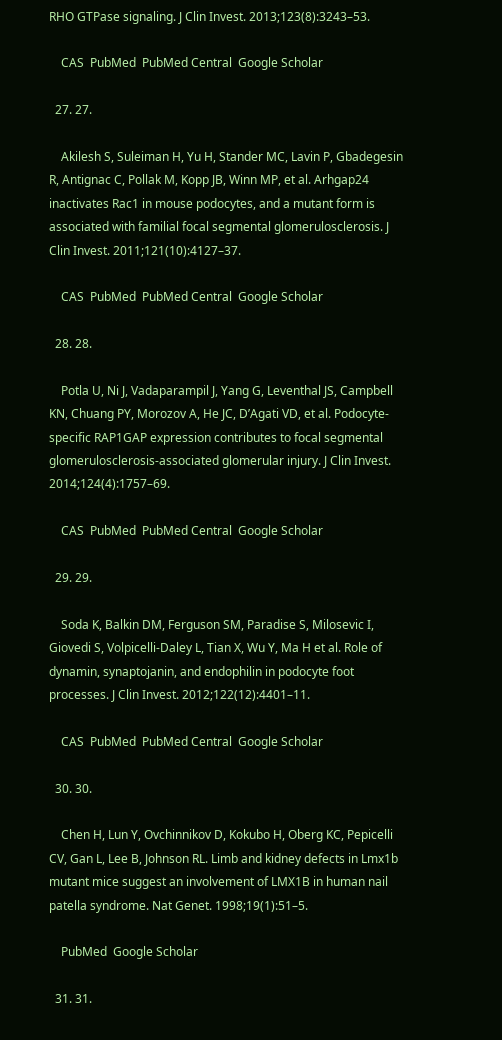RHO GTPase signaling. J Clin Invest. 2013;123(8):3243–53.

    CAS  PubMed  PubMed Central  Google Scholar

  27. 27.

    Akilesh S, Suleiman H, Yu H, Stander MC, Lavin P, Gbadegesin R, Antignac C, Pollak M, Kopp JB, Winn MP, et al. Arhgap24 inactivates Rac1 in mouse podocytes, and a mutant form is associated with familial focal segmental glomerulosclerosis. J Clin Invest. 2011;121(10):4127–37.

    CAS  PubMed  PubMed Central  Google Scholar

  28. 28.

    Potla U, Ni J, Vadaparampil J, Yang G, Leventhal JS, Campbell KN, Chuang PY, Morozov A, He JC, D’Agati VD, et al. Podocyte-specific RAP1GAP expression contributes to focal segmental glomerulosclerosis-associated glomerular injury. J Clin Invest. 2014;124(4):1757–69.

    CAS  PubMed  PubMed Central  Google Scholar

  29. 29.

    Soda K, Balkin DM, Ferguson SM, Paradise S, Milosevic I, Giovedi S, Volpicelli-Daley L, Tian X, Wu Y, Ma H et al. Role of dynamin, synaptojanin, and endophilin in podocyte foot processes. J Clin Invest. 2012;122(12):4401–11.

    CAS  PubMed  PubMed Central  Google Scholar

  30. 30.

    Chen H, Lun Y, Ovchinnikov D, Kokubo H, Oberg KC, Pepicelli CV, Gan L, Lee B, Johnson RL. Limb and kidney defects in Lmx1b mutant mice suggest an involvement of LMX1B in human nail patella syndrome. Nat Genet. 1998;19(1):51–5.

    PubMed  Google Scholar

  31. 31.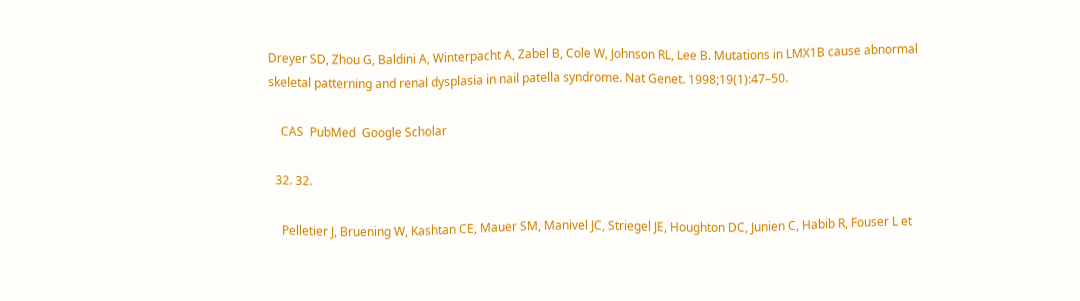Dreyer SD, Zhou G, Baldini A, Winterpacht A, Zabel B, Cole W, Johnson RL, Lee B. Mutations in LMX1B cause abnormal skeletal patterning and renal dysplasia in nail patella syndrome. Nat Genet. 1998;19(1):47–50.

    CAS  PubMed  Google Scholar

  32. 32.

    Pelletier J, Bruening W, Kashtan CE, Mauer SM, Manivel JC, Striegel JE, Houghton DC, Junien C, Habib R, Fouser L et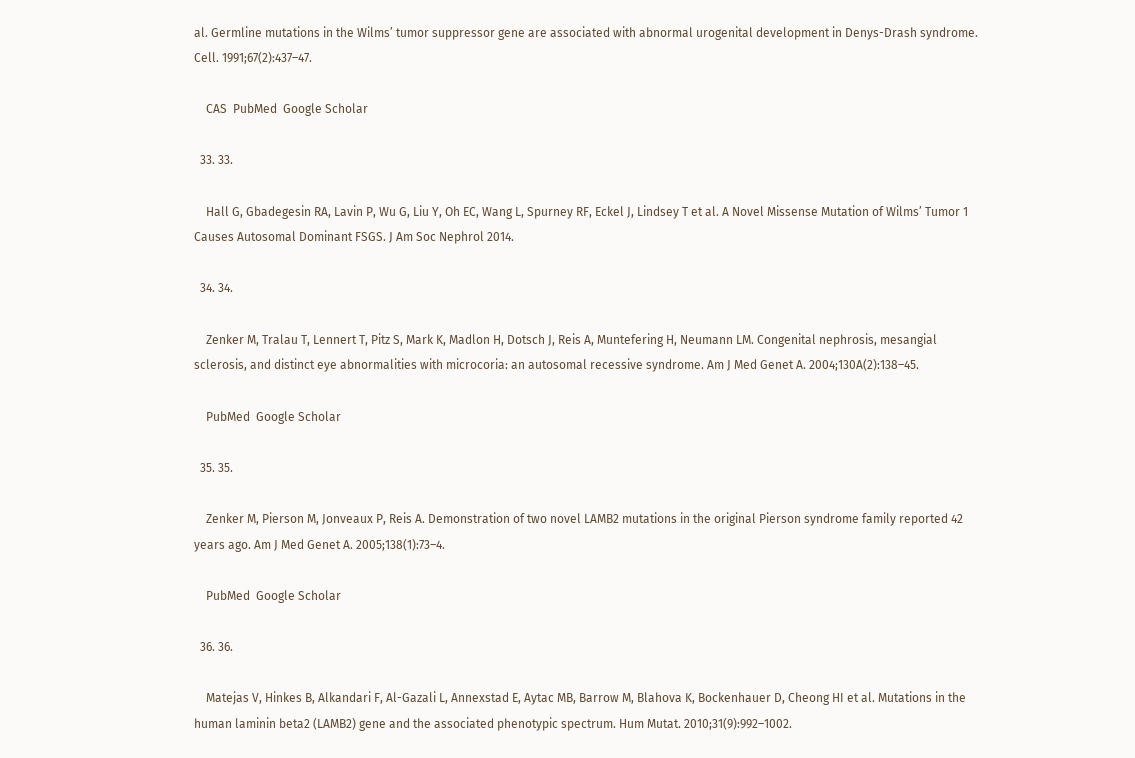al. Germline mutations in the Wilms’ tumor suppressor gene are associated with abnormal urogenital development in Denys-Drash syndrome. Cell. 1991;67(2):437–47.

    CAS  PubMed  Google Scholar

  33. 33.

    Hall G, Gbadegesin RA, Lavin P, Wu G, Liu Y, Oh EC, Wang L, Spurney RF, Eckel J, Lindsey T et al. A Novel Missense Mutation of Wilms’ Tumor 1 Causes Autosomal Dominant FSGS. J Am Soc Nephrol 2014.

  34. 34.

    Zenker M, Tralau T, Lennert T, Pitz S, Mark K, Madlon H, Dotsch J, Reis A, Muntefering H, Neumann LM. Congenital nephrosis, mesangial sclerosis, and distinct eye abnormalities with microcoria: an autosomal recessive syndrome. Am J Med Genet A. 2004;130A(2):138–45.

    PubMed  Google Scholar

  35. 35.

    Zenker M, Pierson M, Jonveaux P, Reis A. Demonstration of two novel LAMB2 mutations in the original Pierson syndrome family reported 42 years ago. Am J Med Genet A. 2005;138(1):73–4.

    PubMed  Google Scholar

  36. 36.

    Matejas V, Hinkes B, Alkandari F, Al-Gazali L, Annexstad E, Aytac MB, Barrow M, Blahova K, Bockenhauer D, Cheong HI et al. Mutations in the human laminin beta2 (LAMB2) gene and the associated phenotypic spectrum. Hum Mutat. 2010;31(9):992–1002.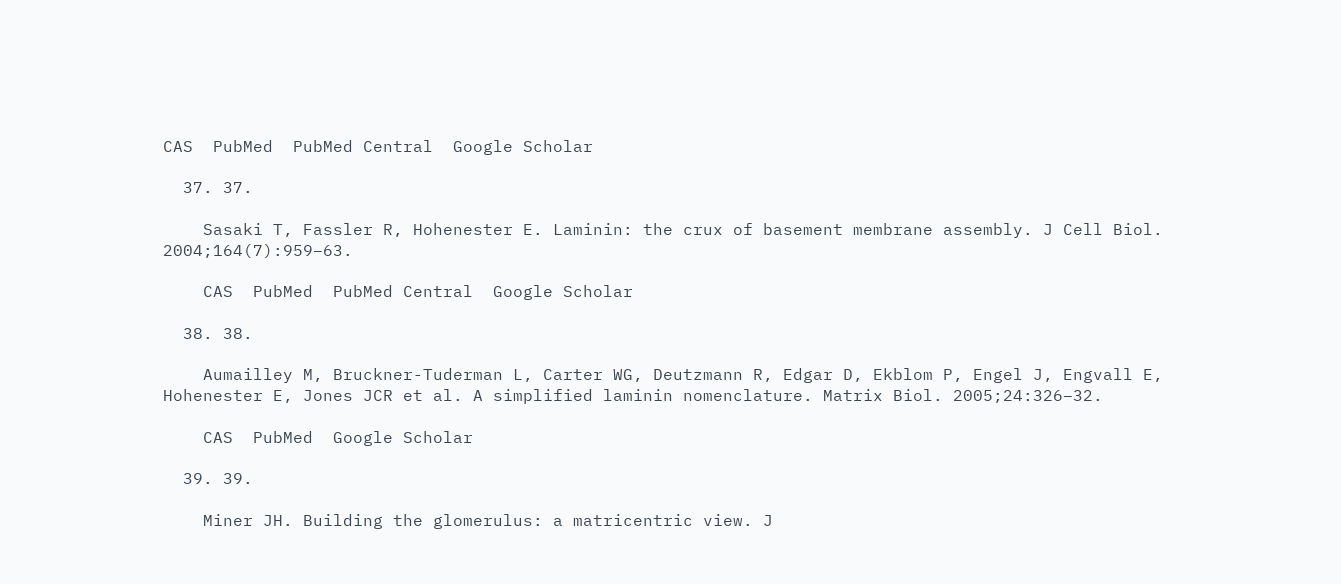CAS  PubMed  PubMed Central  Google Scholar

  37. 37.

    Sasaki T, Fassler R, Hohenester E. Laminin: the crux of basement membrane assembly. J Cell Biol. 2004;164(7):959–63.

    CAS  PubMed  PubMed Central  Google Scholar

  38. 38.

    Aumailley M, Bruckner-Tuderman L, Carter WG, Deutzmann R, Edgar D, Ekblom P, Engel J, Engvall E, Hohenester E, Jones JCR et al. A simplified laminin nomenclature. Matrix Biol. 2005;24:326–32.

    CAS  PubMed  Google Scholar

  39. 39.

    Miner JH. Building the glomerulus: a matricentric view. J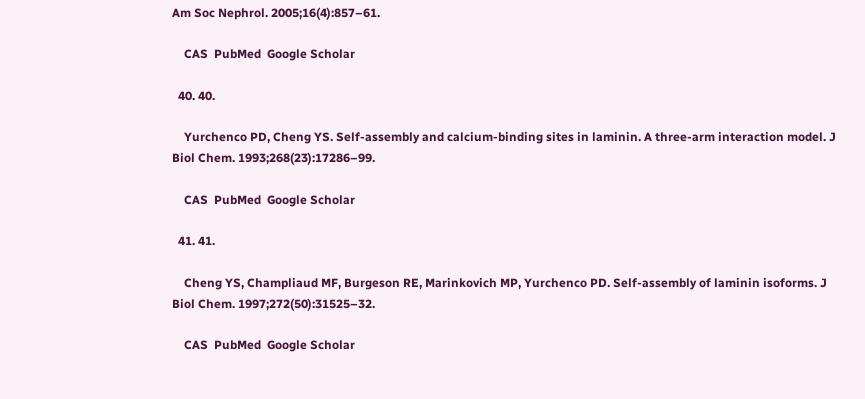Am Soc Nephrol. 2005;16(4):857–61.

    CAS  PubMed  Google Scholar

  40. 40.

    Yurchenco PD, Cheng YS. Self-assembly and calcium-binding sites in laminin. A three-arm interaction model. J Biol Chem. 1993;268(23):17286–99.

    CAS  PubMed  Google Scholar

  41. 41.

    Cheng YS, Champliaud MF, Burgeson RE, Marinkovich MP, Yurchenco PD. Self-assembly of laminin isoforms. J Biol Chem. 1997;272(50):31525–32.

    CAS  PubMed  Google Scholar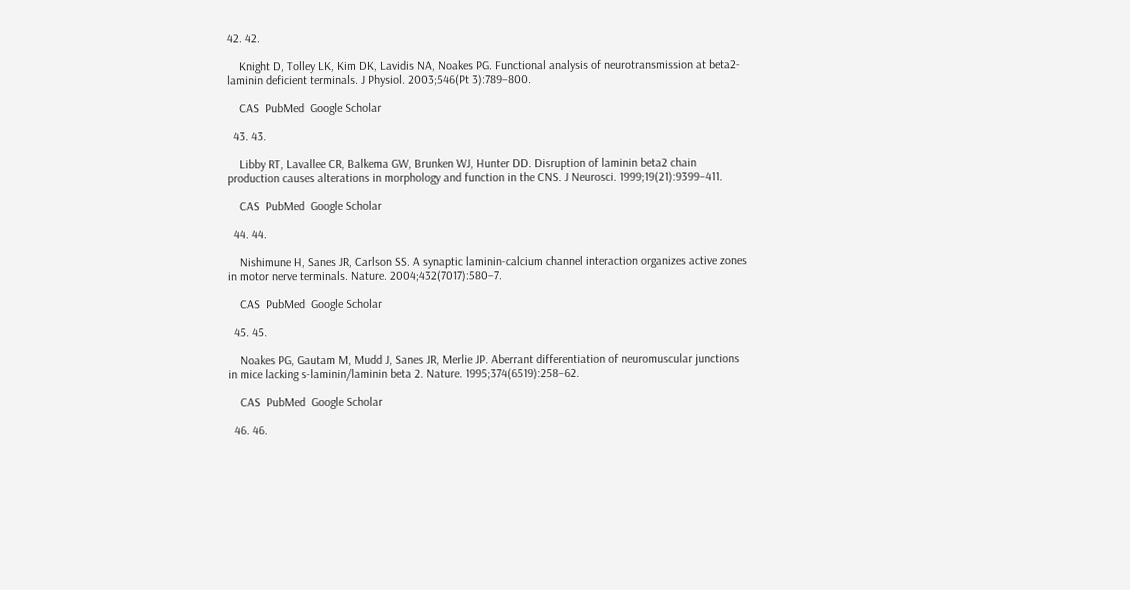42. 42.

    Knight D, Tolley LK, Kim DK, Lavidis NA, Noakes PG. Functional analysis of neurotransmission at beta2-laminin deficient terminals. J Physiol. 2003;546(Pt 3):789–800.

    CAS  PubMed  Google Scholar

  43. 43.

    Libby RT, Lavallee CR, Balkema GW, Brunken WJ, Hunter DD. Disruption of laminin beta2 chain production causes alterations in morphology and function in the CNS. J Neurosci. 1999;19(21):9399–411.

    CAS  PubMed  Google Scholar

  44. 44.

    Nishimune H, Sanes JR, Carlson SS. A synaptic laminin-calcium channel interaction organizes active zones in motor nerve terminals. Nature. 2004;432(7017):580–7.

    CAS  PubMed  Google Scholar

  45. 45.

    Noakes PG, Gautam M, Mudd J, Sanes JR, Merlie JP. Aberrant differentiation of neuromuscular junctions in mice lacking s-laminin/laminin beta 2. Nature. 1995;374(6519):258–62.

    CAS  PubMed  Google Scholar

  46. 46.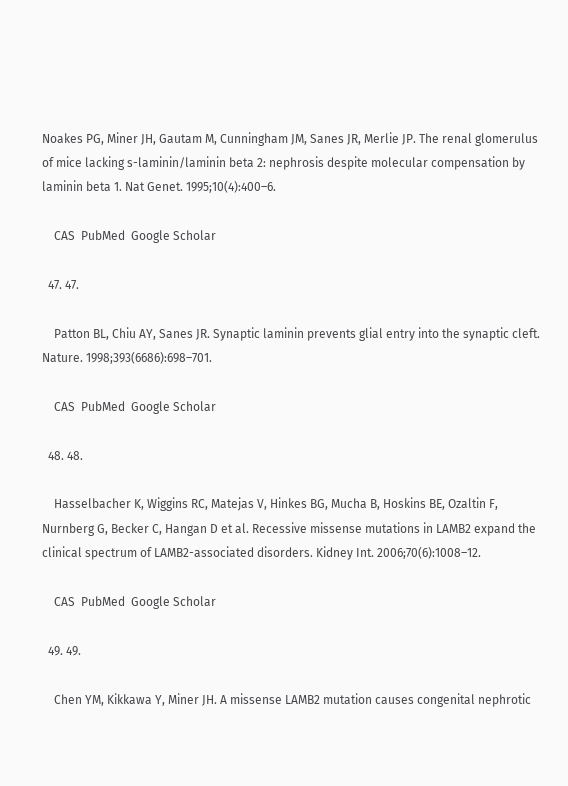Noakes PG, Miner JH, Gautam M, Cunningham JM, Sanes JR, Merlie JP. The renal glomerulus of mice lacking s-laminin/laminin beta 2: nephrosis despite molecular compensation by laminin beta 1. Nat Genet. 1995;10(4):400–6.

    CAS  PubMed  Google Scholar

  47. 47.

    Patton BL, Chiu AY, Sanes JR. Synaptic laminin prevents glial entry into the synaptic cleft. Nature. 1998;393(6686):698–701.

    CAS  PubMed  Google Scholar

  48. 48.

    Hasselbacher K, Wiggins RC, Matejas V, Hinkes BG, Mucha B, Hoskins BE, Ozaltin F, Nurnberg G, Becker C, Hangan D et al. Recessive missense mutations in LAMB2 expand the clinical spectrum of LAMB2-associated disorders. Kidney Int. 2006;70(6):1008–12.

    CAS  PubMed  Google Scholar

  49. 49.

    Chen YM, Kikkawa Y, Miner JH. A missense LAMB2 mutation causes congenital nephrotic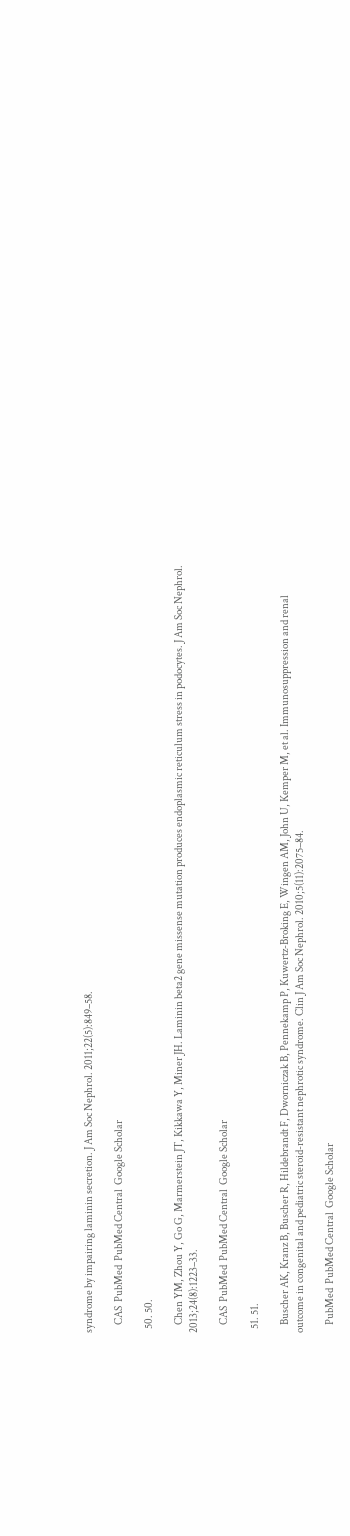syndrome by impairing laminin secretion. J Am Soc Nephrol. 2011;22(5):849–58.

    CAS  PubMed  PubMed Central  Google Scholar

  50. 50.

    Chen YM, Zhou Y, Go G, Marmerstein JT, Kikkawa Y, Miner JH. Laminin beta2 gene missense mutation produces endoplasmic reticulum stress in podocytes. J Am Soc Nephrol. 2013;24(8):1223–33.

    CAS  PubMed  PubMed Central  Google Scholar

  51. 51.

    Buscher AK, Kranz B, Buscher R, Hildebrandt F, Dworniczak B, Pennekamp P, Kuwertz-Broking E, Wingen AM, John U, Kemper M, et al. Immunosuppression and renal outcome in congenital and pediatric steroid-resistant nephrotic syndrome. Clin J Am Soc Nephrol. 2010;5(11):2075–84.

    PubMed  PubMed Central  Google Scholar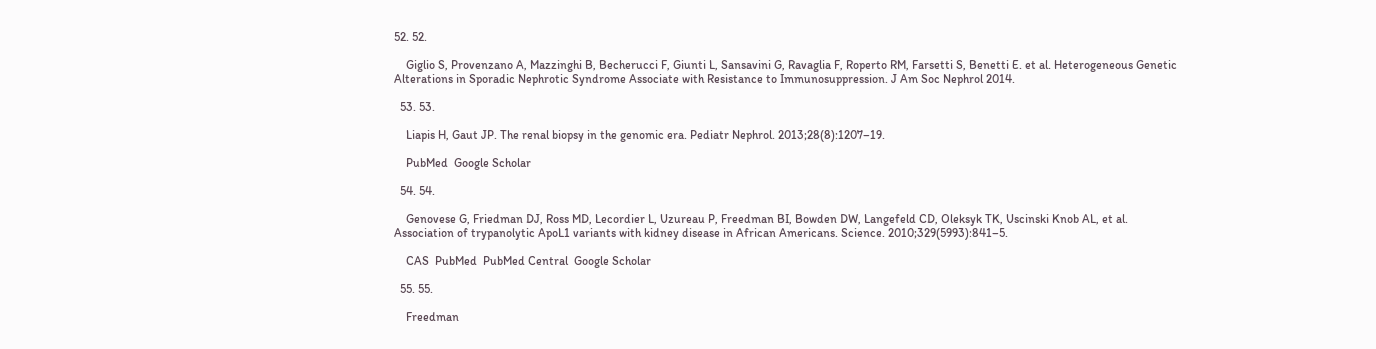52. 52.

    Giglio S, Provenzano A, Mazzinghi B, Becherucci F, Giunti L, Sansavini G, Ravaglia F, Roperto RM, Farsetti S, Benetti E. et al. Heterogeneous Genetic Alterations in Sporadic Nephrotic Syndrome Associate with Resistance to Immunosuppression. J Am Soc Nephrol 2014.

  53. 53.

    Liapis H, Gaut JP. The renal biopsy in the genomic era. Pediatr Nephrol. 2013;28(8):1207–19.

    PubMed  Google Scholar

  54. 54.

    Genovese G, Friedman DJ, Ross MD, Lecordier L, Uzureau P, Freedman BI, Bowden DW, Langefeld CD, Oleksyk TK, Uscinski Knob AL, et al. Association of trypanolytic ApoL1 variants with kidney disease in African Americans. Science. 2010;329(5993):841–5.

    CAS  PubMed  PubMed Central  Google Scholar

  55. 55.

    Freedman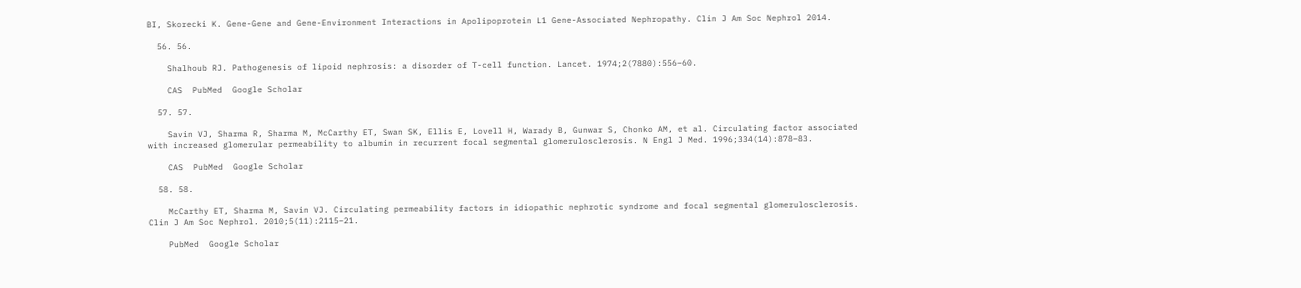BI, Skorecki K. Gene-Gene and Gene-Environment Interactions in Apolipoprotein L1 Gene-Associated Nephropathy. Clin J Am Soc Nephrol 2014.

  56. 56.

    Shalhoub RJ. Pathogenesis of lipoid nephrosis: a disorder of T-cell function. Lancet. 1974;2(7880):556–60.

    CAS  PubMed  Google Scholar

  57. 57.

    Savin VJ, Sharma R, Sharma M, McCarthy ET, Swan SK, Ellis E, Lovell H, Warady B, Gunwar S, Chonko AM, et al. Circulating factor associated with increased glomerular permeability to albumin in recurrent focal segmental glomerulosclerosis. N Engl J Med. 1996;334(14):878–83.

    CAS  PubMed  Google Scholar

  58. 58.

    McCarthy ET, Sharma M, Savin VJ. Circulating permeability factors in idiopathic nephrotic syndrome and focal segmental glomerulosclerosis. Clin J Am Soc Nephrol. 2010;5(11):2115–21.

    PubMed  Google Scholar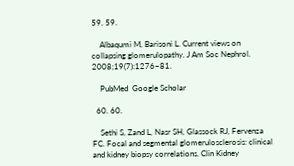59. 59.

    Albaqumi M, Barisoni L. Current views on collapsing glomerulopathy. J Am Soc Nephrol. 2008;19(7):1276–81.

    PubMed  Google Scholar

  60. 60.

    Sethi S, Zand L, Nasr SH, Glassock RJ, Fervenza FC. Focal and segmental glomerulosclerosis: clinical and kidney biopsy correlations. Clin Kidney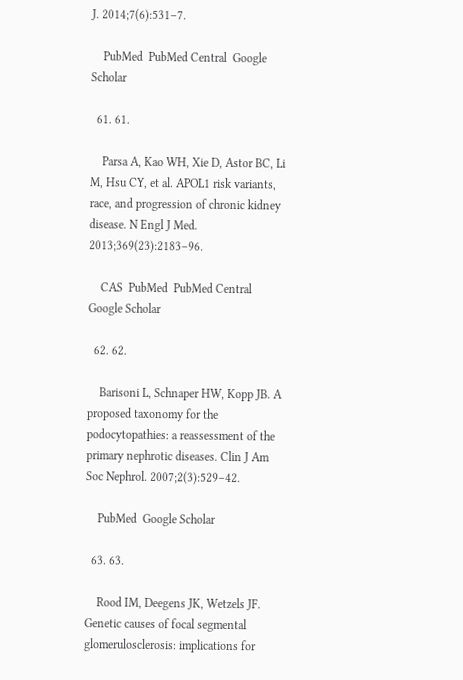J. 2014;7(6):531–7.

    PubMed  PubMed Central  Google Scholar

  61. 61.

    Parsa A, Kao WH, Xie D, Astor BC, Li M, Hsu CY, et al. APOL1 risk variants, race, and progression of chronic kidney disease. N Engl J Med. 2013;369(23):2183–96.

    CAS  PubMed  PubMed Central  Google Scholar

  62. 62.

    Barisoni L, Schnaper HW, Kopp JB. A proposed taxonomy for the podocytopathies: a reassessment of the primary nephrotic diseases. Clin J Am Soc Nephrol. 2007;2(3):529–42.

    PubMed  Google Scholar

  63. 63.

    Rood IM, Deegens JK, Wetzels JF. Genetic causes of focal segmental glomerulosclerosis: implications for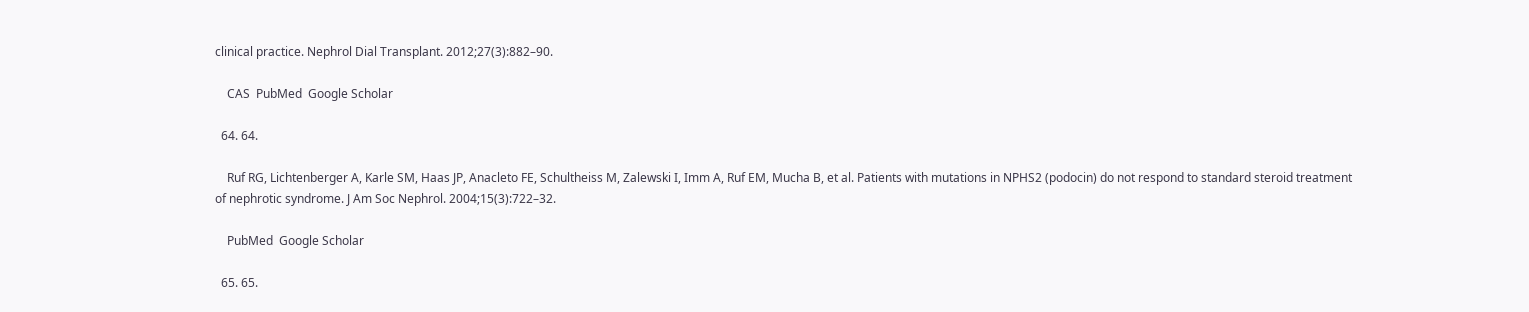clinical practice. Nephrol Dial Transplant. 2012;27(3):882–90.

    CAS  PubMed  Google Scholar

  64. 64.

    Ruf RG, Lichtenberger A, Karle SM, Haas JP, Anacleto FE, Schultheiss M, Zalewski I, Imm A, Ruf EM, Mucha B, et al. Patients with mutations in NPHS2 (podocin) do not respond to standard steroid treatment of nephrotic syndrome. J Am Soc Nephrol. 2004;15(3):722–32.

    PubMed  Google Scholar

  65. 65.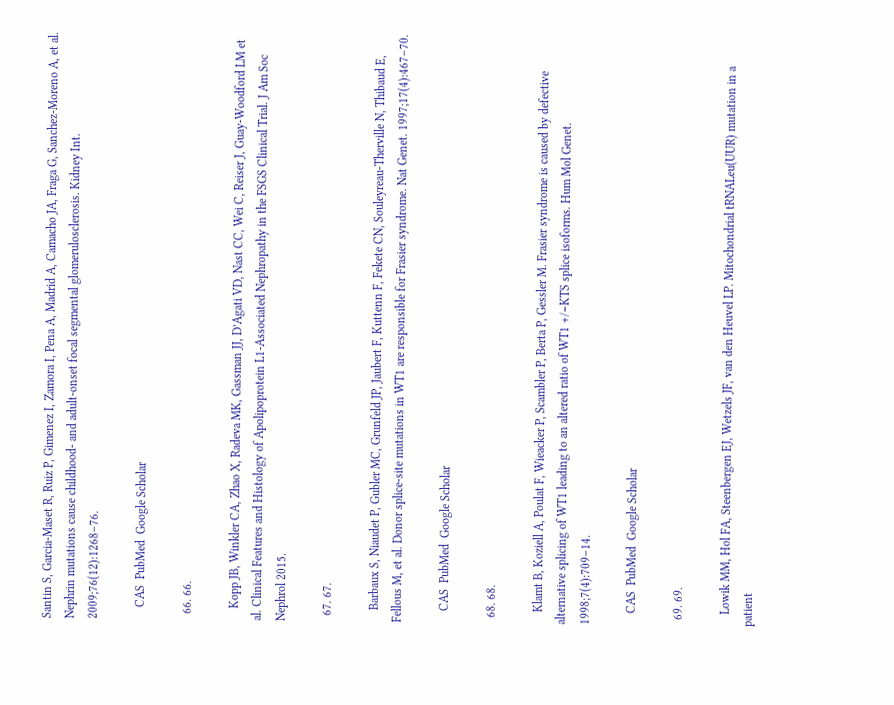Santin S, Garcia-Maset R, Ruiz P, Gimenez I, Zamora I, Pena A, Madrid A, Camacho JA, Fraga G, Sanchez-Moreno A, et al. Nephrin mutations cause childhood- and adult-onset focal segmental glomerulosclerosis. Kidney Int. 2009;76(12):1268–76.

    CAS  PubMed  Google Scholar

  66. 66.

    Kopp JB, Winkler CA, Zhao X, Radeva MK, Gassman JJ, D’Agati VD, Nast CC, Wei C, Reiser J, Guay-Woodford LM et al. Clinical Features and Histology of Apolipoprotein L1-Associated Nephropathy in the FSGS Clinical Trial. J Am Soc Nephrol 2015.

  67. 67.

    Barbaux S, Niaudet P, Gubler MC, Grunfeld JP, Jaubert F, Kuttenn F, Fekete CN, Souleyreau-Therville N, Thibaud E, Fellous M, et al. Donor splice-site mutations in WT1 are responsible for Frasier syndrome. Nat Genet. 1997;17(4):467–70.

    CAS  PubMed  Google Scholar

  68. 68.

    Klamt B, Koziell A, Poulat F, Wieacker P, Scambler P, Berta P, Gessler M. Frasier syndrome is caused by defective alternative splicing of WT1 leading to an altered ratio of WT1 +/−KTS splice isoforms. Hum Mol Genet. 1998;7(4):709–14.

    CAS  PubMed  Google Scholar

  69. 69.

    Lowik MM, Hol FA, Steenbergen EJ, Wetzels JF, van den Heuvel LP. Mitochondrial tRNALeu(UUR) mutation in a patient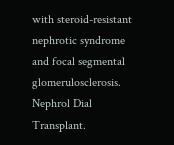with steroid-resistant nephrotic syndrome and focal segmental glomerulosclerosis. Nephrol Dial Transplant.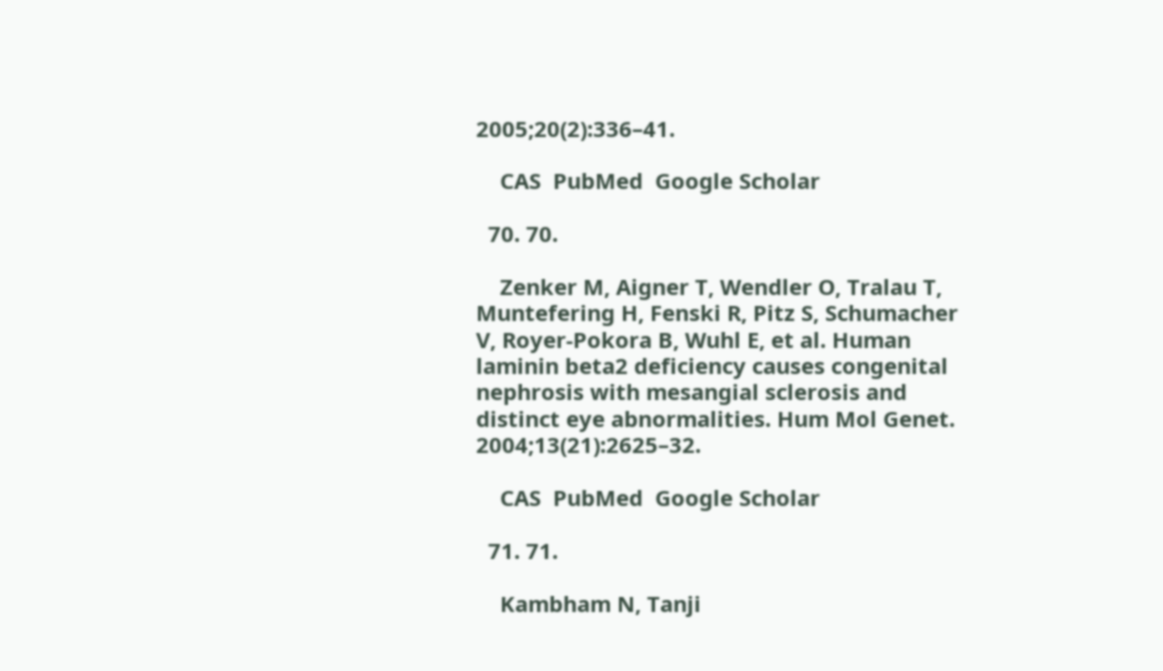2005;20(2):336–41.

    CAS  PubMed  Google Scholar

  70. 70.

    Zenker M, Aigner T, Wendler O, Tralau T, Muntefering H, Fenski R, Pitz S, Schumacher V, Royer-Pokora B, Wuhl E, et al. Human laminin beta2 deficiency causes congenital nephrosis with mesangial sclerosis and distinct eye abnormalities. Hum Mol Genet. 2004;13(21):2625–32.

    CAS  PubMed  Google Scholar

  71. 71.

    Kambham N, Tanji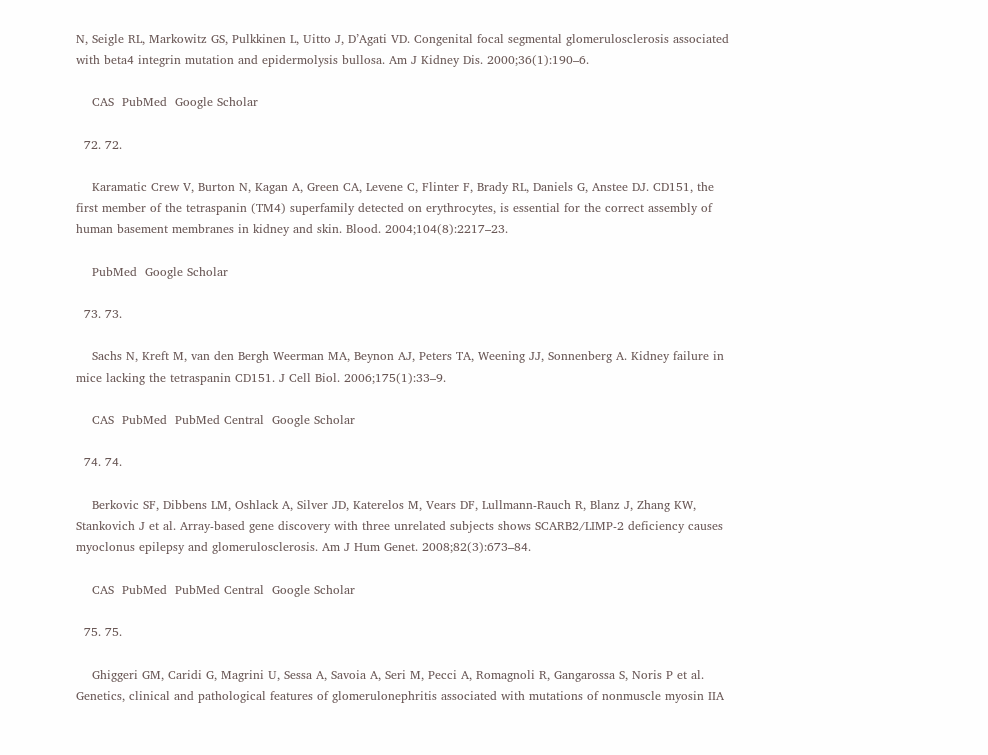N, Seigle RL, Markowitz GS, Pulkkinen L, Uitto J, D’Agati VD. Congenital focal segmental glomerulosclerosis associated with beta4 integrin mutation and epidermolysis bullosa. Am J Kidney Dis. 2000;36(1):190–6.

    CAS  PubMed  Google Scholar

  72. 72.

    Karamatic Crew V, Burton N, Kagan A, Green CA, Levene C, Flinter F, Brady RL, Daniels G, Anstee DJ. CD151, the first member of the tetraspanin (TM4) superfamily detected on erythrocytes, is essential for the correct assembly of human basement membranes in kidney and skin. Blood. 2004;104(8):2217–23.

    PubMed  Google Scholar

  73. 73.

    Sachs N, Kreft M, van den Bergh Weerman MA, Beynon AJ, Peters TA, Weening JJ, Sonnenberg A. Kidney failure in mice lacking the tetraspanin CD151. J Cell Biol. 2006;175(1):33–9.

    CAS  PubMed  PubMed Central  Google Scholar

  74. 74.

    Berkovic SF, Dibbens LM, Oshlack A, Silver JD, Katerelos M, Vears DF, Lullmann-Rauch R, Blanz J, Zhang KW, Stankovich J et al. Array-based gene discovery with three unrelated subjects shows SCARB2/LIMP-2 deficiency causes myoclonus epilepsy and glomerulosclerosis. Am J Hum Genet. 2008;82(3):673–84.

    CAS  PubMed  PubMed Central  Google Scholar

  75. 75.

    Ghiggeri GM, Caridi G, Magrini U, Sessa A, Savoia A, Seri M, Pecci A, Romagnoli R, Gangarossa S, Noris P et al. Genetics, clinical and pathological features of glomerulonephritis associated with mutations of nonmuscle myosin IIA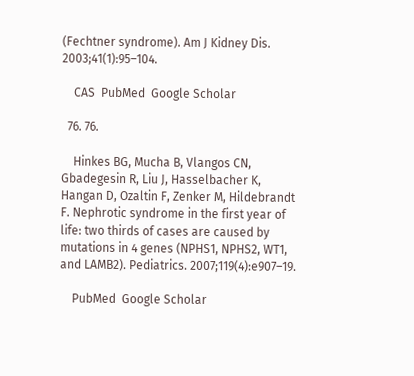(Fechtner syndrome). Am J Kidney Dis. 2003;41(1):95–104.

    CAS  PubMed  Google Scholar

  76. 76.

    Hinkes BG, Mucha B, Vlangos CN, Gbadegesin R, Liu J, Hasselbacher K, Hangan D, Ozaltin F, Zenker M, Hildebrandt F. Nephrotic syndrome in the first year of life: two thirds of cases are caused by mutations in 4 genes (NPHS1, NPHS2, WT1, and LAMB2). Pediatrics. 2007;119(4):e907–19.

    PubMed  Google Scholar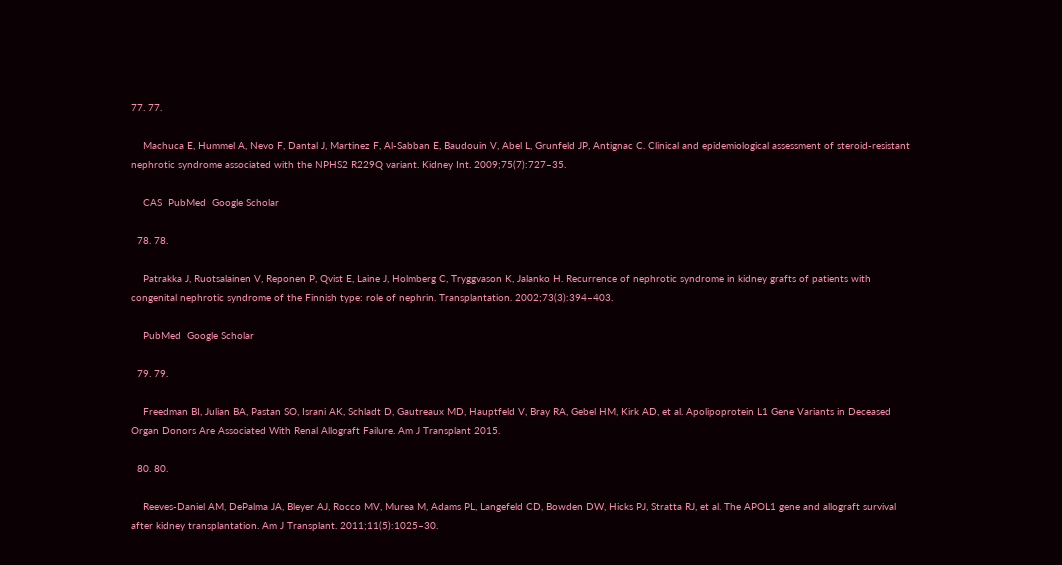77. 77.

    Machuca E, Hummel A, Nevo F, Dantal J, Martinez F, Al-Sabban E, Baudouin V, Abel L, Grunfeld JP, Antignac C. Clinical and epidemiological assessment of steroid-resistant nephrotic syndrome associated with the NPHS2 R229Q variant. Kidney Int. 2009;75(7):727–35.

    CAS  PubMed  Google Scholar

  78. 78.

    Patrakka J, Ruotsalainen V, Reponen P, Qvist E, Laine J, Holmberg C, Tryggvason K, Jalanko H. Recurrence of nephrotic syndrome in kidney grafts of patients with congenital nephrotic syndrome of the Finnish type: role of nephrin. Transplantation. 2002;73(3):394–403.

    PubMed  Google Scholar

  79. 79.

    Freedman BI, Julian BA, Pastan SO, Israni AK, Schladt D, Gautreaux MD, Hauptfeld V, Bray RA, Gebel HM, Kirk AD, et al. Apolipoprotein L1 Gene Variants in Deceased Organ Donors Are Associated With Renal Allograft Failure. Am J Transplant 2015.

  80. 80.

    Reeves-Daniel AM, DePalma JA, Bleyer AJ, Rocco MV, Murea M, Adams PL, Langefeld CD, Bowden DW, Hicks PJ, Stratta RJ, et al. The APOL1 gene and allograft survival after kidney transplantation. Am J Transplant. 2011;11(5):1025–30.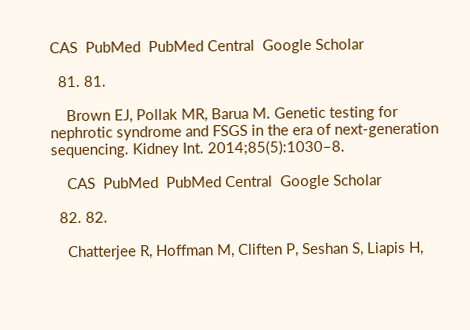CAS  PubMed  PubMed Central  Google Scholar

  81. 81.

    Brown EJ, Pollak MR, Barua M. Genetic testing for nephrotic syndrome and FSGS in the era of next-generation sequencing. Kidney Int. 2014;85(5):1030–8.

    CAS  PubMed  PubMed Central  Google Scholar

  82. 82.

    Chatterjee R, Hoffman M, Cliften P, Seshan S, Liapis H,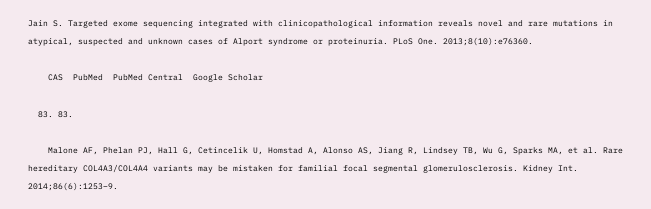Jain S. Targeted exome sequencing integrated with clinicopathological information reveals novel and rare mutations in atypical, suspected and unknown cases of Alport syndrome or proteinuria. PLoS One. 2013;8(10):e76360.

    CAS  PubMed  PubMed Central  Google Scholar

  83. 83.

    Malone AF, Phelan PJ, Hall G, Cetincelik U, Homstad A, Alonso AS, Jiang R, Lindsey TB, Wu G, Sparks MA, et al. Rare hereditary COL4A3/COL4A4 variants may be mistaken for familial focal segmental glomerulosclerosis. Kidney Int. 2014;86(6):1253–9.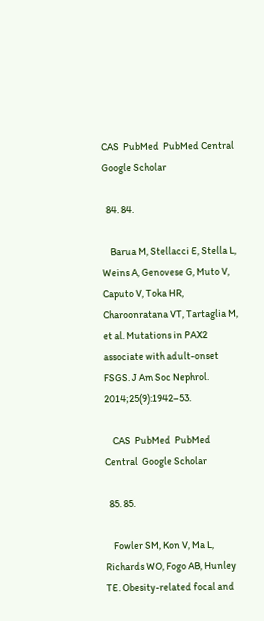CAS  PubMed  PubMed Central  Google Scholar

  84. 84.

    Barua M, Stellacci E, Stella L, Weins A, Genovese G, Muto V, Caputo V, Toka HR, Charoonratana VT, Tartaglia M, et al. Mutations in PAX2 associate with adult-onset FSGS. J Am Soc Nephrol. 2014;25(9):1942–53.

    CAS  PubMed  PubMed Central  Google Scholar

  85. 85.

    Fowler SM, Kon V, Ma L, Richards WO, Fogo AB, Hunley TE. Obesity-related focal and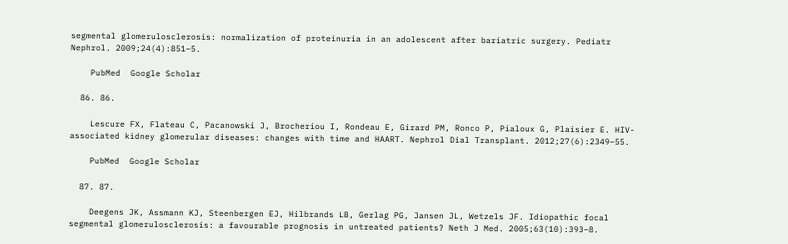segmental glomerulosclerosis: normalization of proteinuria in an adolescent after bariatric surgery. Pediatr Nephrol. 2009;24(4):851–5.

    PubMed  Google Scholar

  86. 86.

    Lescure FX, Flateau C, Pacanowski J, Brocheriou I, Rondeau E, Girard PM, Ronco P, Pialoux G, Plaisier E. HIV-associated kidney glomerular diseases: changes with time and HAART. Nephrol Dial Transplant. 2012;27(6):2349–55.

    PubMed  Google Scholar

  87. 87.

    Deegens JK, Assmann KJ, Steenbergen EJ, Hilbrands LB, Gerlag PG, Jansen JL, Wetzels JF. Idiopathic focal segmental glomerulosclerosis: a favourable prognosis in untreated patients? Neth J Med. 2005;63(10):393–8.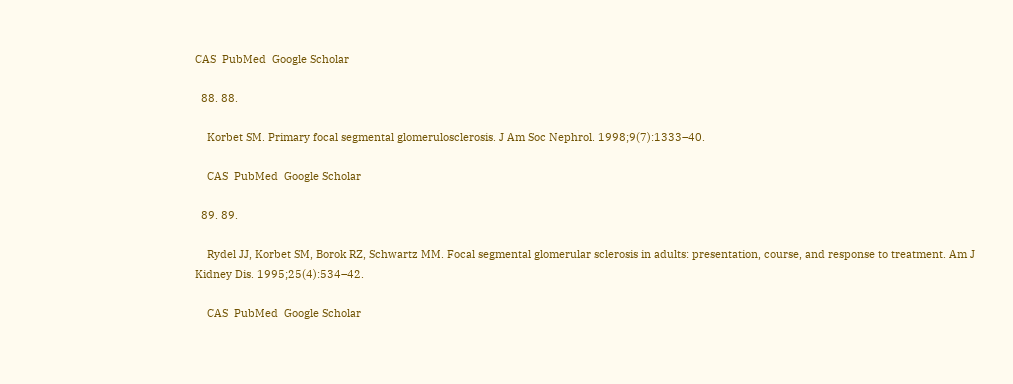CAS  PubMed  Google Scholar

  88. 88.

    Korbet SM. Primary focal segmental glomerulosclerosis. J Am Soc Nephrol. 1998;9(7):1333–40.

    CAS  PubMed  Google Scholar

  89. 89.

    Rydel JJ, Korbet SM, Borok RZ, Schwartz MM. Focal segmental glomerular sclerosis in adults: presentation, course, and response to treatment. Am J Kidney Dis. 1995;25(4):534–42.

    CAS  PubMed  Google Scholar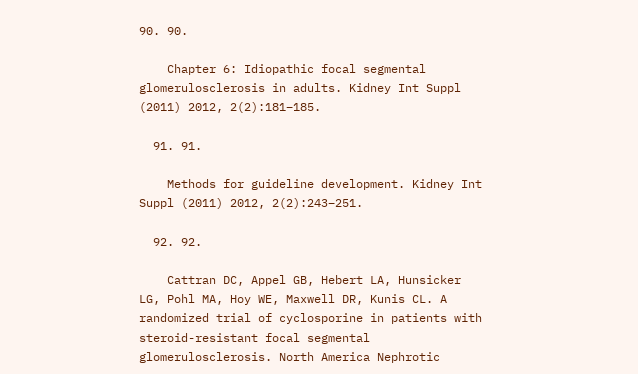90. 90.

    Chapter 6: Idiopathic focal segmental glomerulosclerosis in adults. Kidney Int Suppl (2011) 2012, 2(2):181–185.

  91. 91.

    Methods for guideline development. Kidney Int Suppl (2011) 2012, 2(2):243–251.

  92. 92.

    Cattran DC, Appel GB, Hebert LA, Hunsicker LG, Pohl MA, Hoy WE, Maxwell DR, Kunis CL. A randomized trial of cyclosporine in patients with steroid-resistant focal segmental glomerulosclerosis. North America Nephrotic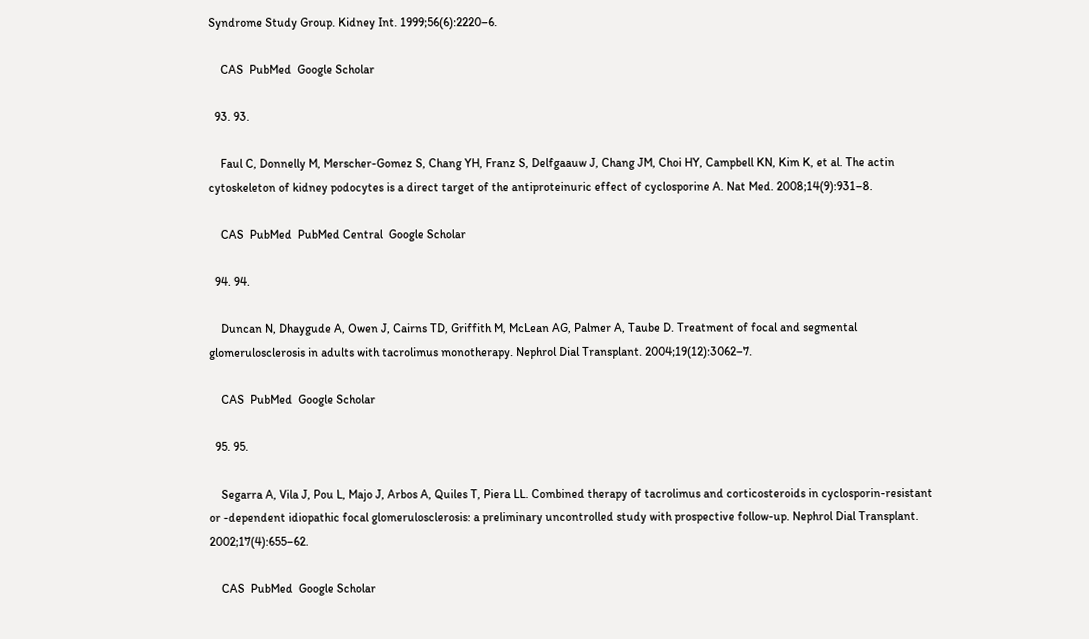Syndrome Study Group. Kidney Int. 1999;56(6):2220–6.

    CAS  PubMed  Google Scholar

  93. 93.

    Faul C, Donnelly M, Merscher-Gomez S, Chang YH, Franz S, Delfgaauw J, Chang JM, Choi HY, Campbell KN, Kim K, et al. The actin cytoskeleton of kidney podocytes is a direct target of the antiproteinuric effect of cyclosporine A. Nat Med. 2008;14(9):931–8.

    CAS  PubMed  PubMed Central  Google Scholar

  94. 94.

    Duncan N, Dhaygude A, Owen J, Cairns TD, Griffith M, McLean AG, Palmer A, Taube D. Treatment of focal and segmental glomerulosclerosis in adults with tacrolimus monotherapy. Nephrol Dial Transplant. 2004;19(12):3062–7.

    CAS  PubMed  Google Scholar

  95. 95.

    Segarra A, Vila J, Pou L, Majo J, Arbos A, Quiles T, Piera LL. Combined therapy of tacrolimus and corticosteroids in cyclosporin-resistant or -dependent idiopathic focal glomerulosclerosis: a preliminary uncontrolled study with prospective follow-up. Nephrol Dial Transplant. 2002;17(4):655–62.

    CAS  PubMed  Google Scholar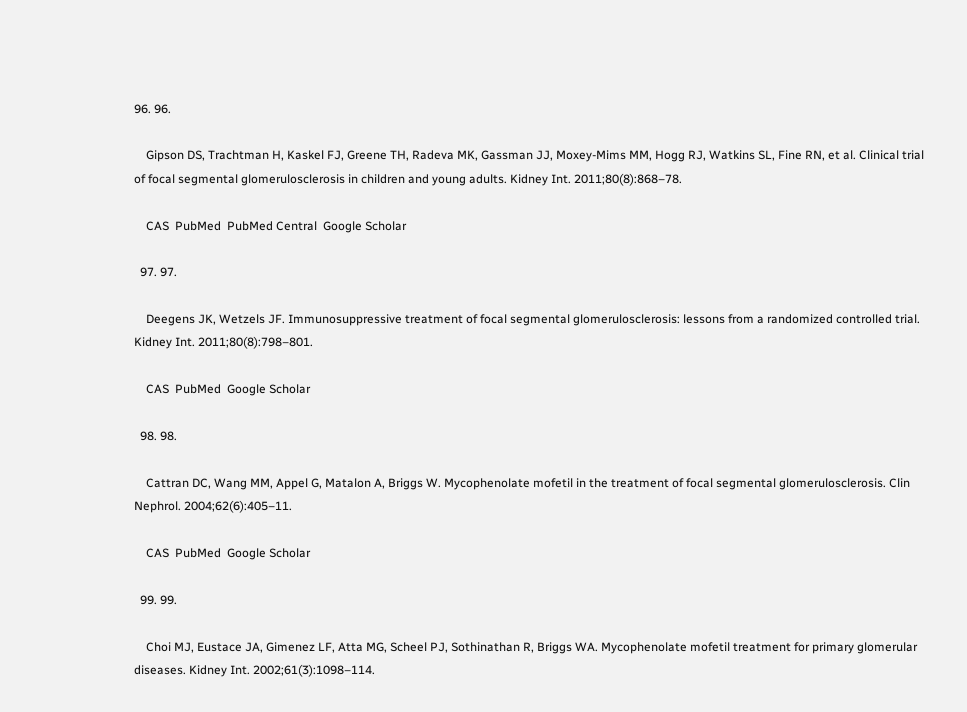96. 96.

    Gipson DS, Trachtman H, Kaskel FJ, Greene TH, Radeva MK, Gassman JJ, Moxey-Mims MM, Hogg RJ, Watkins SL, Fine RN, et al. Clinical trial of focal segmental glomerulosclerosis in children and young adults. Kidney Int. 2011;80(8):868–78.

    CAS  PubMed  PubMed Central  Google Scholar

  97. 97.

    Deegens JK, Wetzels JF. Immunosuppressive treatment of focal segmental glomerulosclerosis: lessons from a randomized controlled trial. Kidney Int. 2011;80(8):798–801.

    CAS  PubMed  Google Scholar

  98. 98.

    Cattran DC, Wang MM, Appel G, Matalon A, Briggs W. Mycophenolate mofetil in the treatment of focal segmental glomerulosclerosis. Clin Nephrol. 2004;62(6):405–11.

    CAS  PubMed  Google Scholar

  99. 99.

    Choi MJ, Eustace JA, Gimenez LF, Atta MG, Scheel PJ, Sothinathan R, Briggs WA. Mycophenolate mofetil treatment for primary glomerular diseases. Kidney Int. 2002;61(3):1098–114.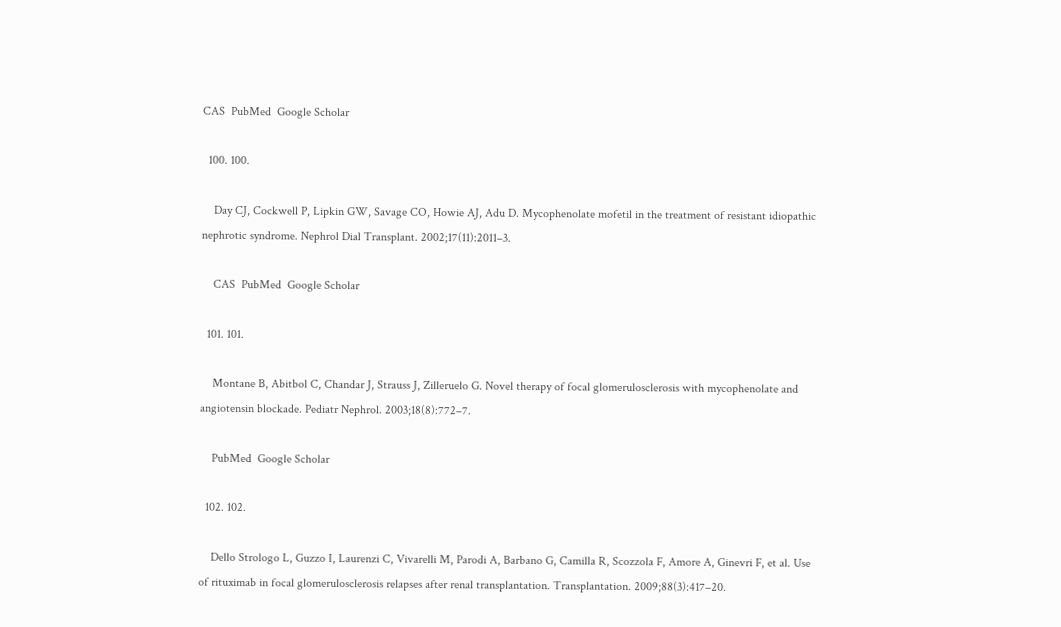CAS  PubMed  Google Scholar

  100. 100.

    Day CJ, Cockwell P, Lipkin GW, Savage CO, Howie AJ, Adu D. Mycophenolate mofetil in the treatment of resistant idiopathic nephrotic syndrome. Nephrol Dial Transplant. 2002;17(11):2011–3.

    CAS  PubMed  Google Scholar

  101. 101.

    Montane B, Abitbol C, Chandar J, Strauss J, Zilleruelo G. Novel therapy of focal glomerulosclerosis with mycophenolate and angiotensin blockade. Pediatr Nephrol. 2003;18(8):772–7.

    PubMed  Google Scholar

  102. 102.

    Dello Strologo L, Guzzo I, Laurenzi C, Vivarelli M, Parodi A, Barbano G, Camilla R, Scozzola F, Amore A, Ginevri F, et al. Use of rituximab in focal glomerulosclerosis relapses after renal transplantation. Transplantation. 2009;88(3):417–20.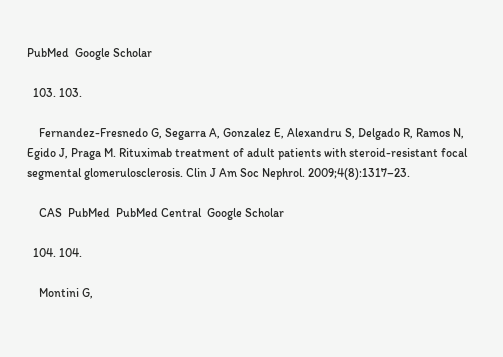PubMed  Google Scholar

  103. 103.

    Fernandez-Fresnedo G, Segarra A, Gonzalez E, Alexandru S, Delgado R, Ramos N, Egido J, Praga M. Rituximab treatment of adult patients with steroid-resistant focal segmental glomerulosclerosis. Clin J Am Soc Nephrol. 2009;4(8):1317–23.

    CAS  PubMed  PubMed Central  Google Scholar

  104. 104.

    Montini G,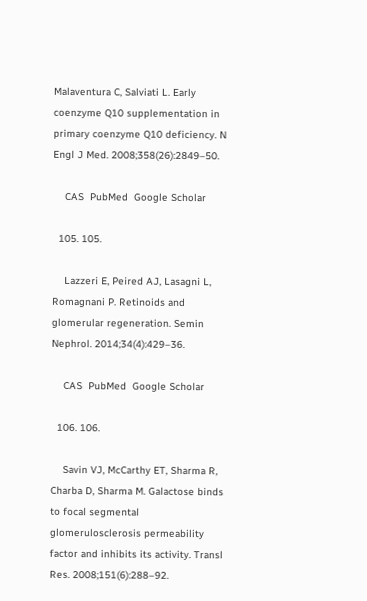Malaventura C, Salviati L. Early coenzyme Q10 supplementation in primary coenzyme Q10 deficiency. N Engl J Med. 2008;358(26):2849–50.

    CAS  PubMed  Google Scholar

  105. 105.

    Lazzeri E, Peired AJ, Lasagni L, Romagnani P. Retinoids and glomerular regeneration. Semin Nephrol. 2014;34(4):429–36.

    CAS  PubMed  Google Scholar

  106. 106.

    Savin VJ, McCarthy ET, Sharma R, Charba D, Sharma M. Galactose binds to focal segmental glomerulosclerosis permeability factor and inhibits its activity. Transl Res. 2008;151(6):288–92.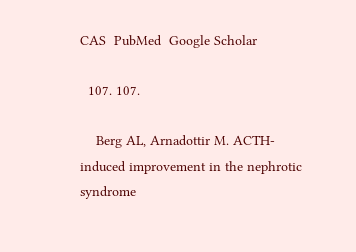CAS  PubMed  Google Scholar

  107. 107.

    Berg AL, Arnadottir M. ACTH-induced improvement in the nephrotic syndrome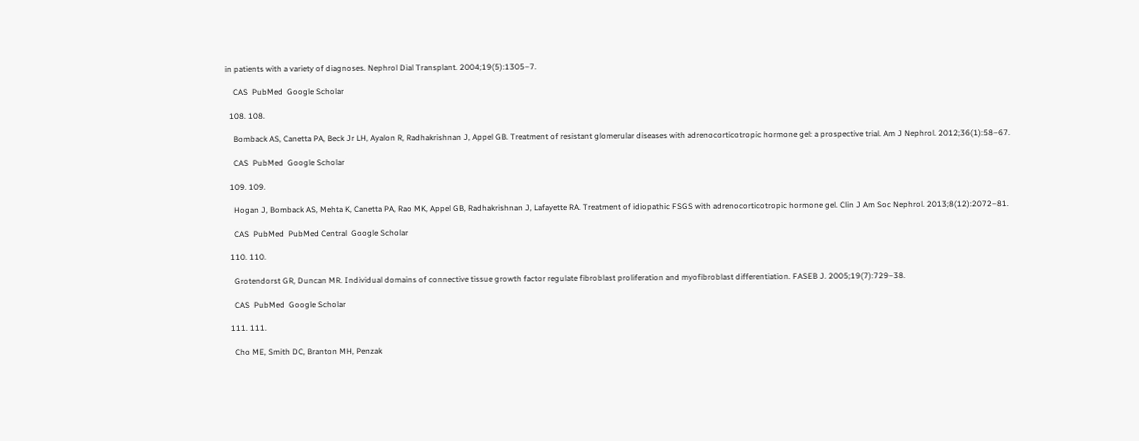in patients with a variety of diagnoses. Nephrol Dial Transplant. 2004;19(5):1305–7.

    CAS  PubMed  Google Scholar

  108. 108.

    Bomback AS, Canetta PA, Beck Jr LH, Ayalon R, Radhakrishnan J, Appel GB. Treatment of resistant glomerular diseases with adrenocorticotropic hormone gel: a prospective trial. Am J Nephrol. 2012;36(1):58–67.

    CAS  PubMed  Google Scholar

  109. 109.

    Hogan J, Bomback AS, Mehta K, Canetta PA, Rao MK, Appel GB, Radhakrishnan J, Lafayette RA. Treatment of idiopathic FSGS with adrenocorticotropic hormone gel. Clin J Am Soc Nephrol. 2013;8(12):2072–81.

    CAS  PubMed  PubMed Central  Google Scholar

  110. 110.

    Grotendorst GR, Duncan MR. Individual domains of connective tissue growth factor regulate fibroblast proliferation and myofibroblast differentiation. FASEB J. 2005;19(7):729–38.

    CAS  PubMed  Google Scholar

  111. 111.

    Cho ME, Smith DC, Branton MH, Penzak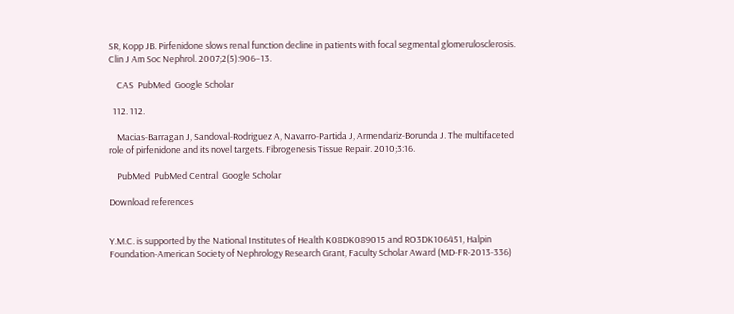SR, Kopp JB. Pirfenidone slows renal function decline in patients with focal segmental glomerulosclerosis. Clin J Am Soc Nephrol. 2007;2(5):906–13.

    CAS  PubMed  Google Scholar

  112. 112.

    Macias-Barragan J, Sandoval-Rodriguez A, Navarro-Partida J, Armendariz-Borunda J. The multifaceted role of pirfenidone and its novel targets. Fibrogenesis Tissue Repair. 2010;3:16.

    PubMed  PubMed Central  Google Scholar

Download references


Y.M.C. is supported by the National Institutes of Health K08DK089015 and RO3DK106451, Halpin Foundation-American Society of Nephrology Research Grant, Faculty Scholar Award (MD-FR-2013-336)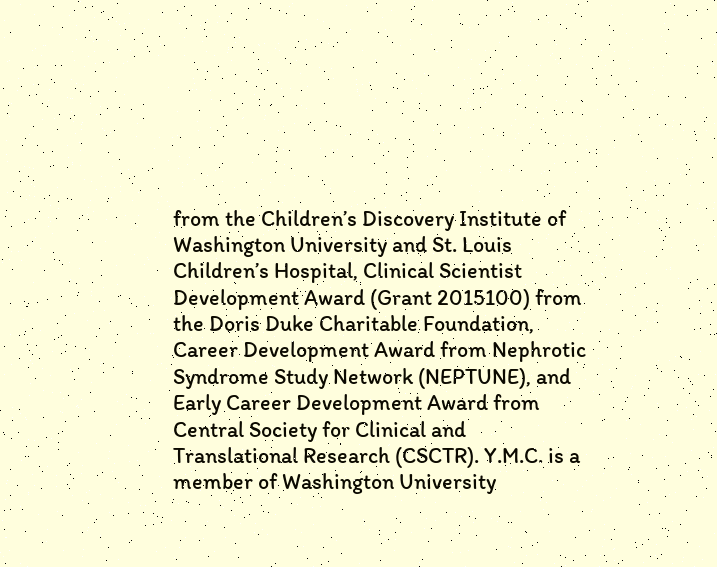from the Children’s Discovery Institute of Washington University and St. Louis Children’s Hospital, Clinical Scientist Development Award (Grant 2015100) from the Doris Duke Charitable Foundation, Career Development Award from Nephrotic Syndrome Study Network (NEPTUNE), and Early Career Development Award from Central Society for Clinical and Translational Research (CSCTR). Y.M.C. is a member of Washington University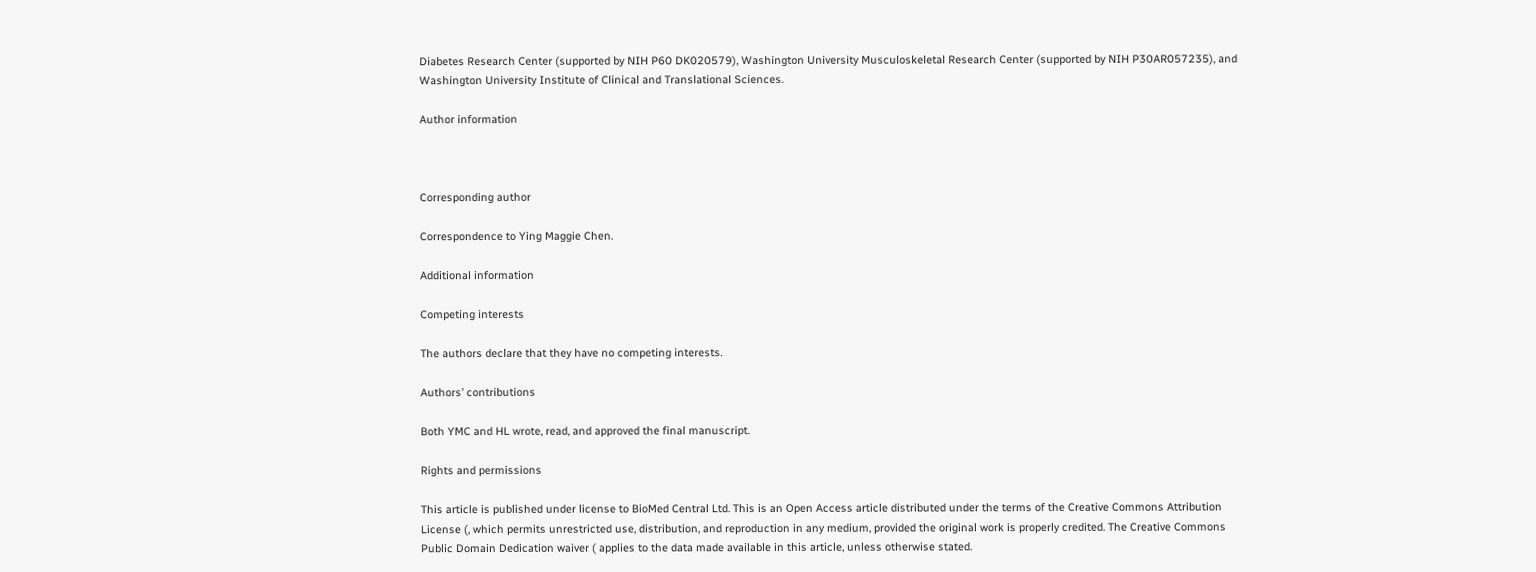Diabetes Research Center (supported by NIH P60 DK020579), Washington University Musculoskeletal Research Center (supported by NIH P30AR057235), and Washington University Institute of Clinical and Translational Sciences.

Author information



Corresponding author

Correspondence to Ying Maggie Chen.

Additional information

Competing interests

The authors declare that they have no competing interests.

Authors’ contributions

Both YMC and HL wrote, read, and approved the final manuscript.

Rights and permissions

This article is published under license to BioMed Central Ltd. This is an Open Access article distributed under the terms of the Creative Commons Attribution License (, which permits unrestricted use, distribution, and reproduction in any medium, provided the original work is properly credited. The Creative Commons Public Domain Dedication waiver ( applies to the data made available in this article, unless otherwise stated.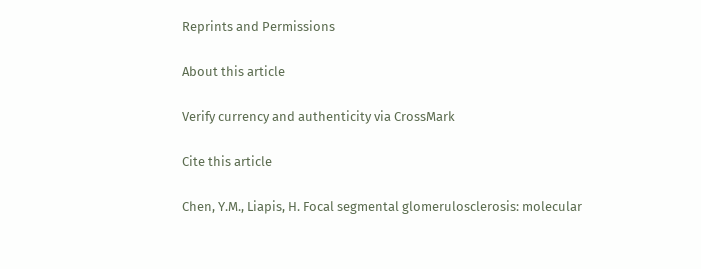Reprints and Permissions

About this article

Verify currency and authenticity via CrossMark

Cite this article

Chen, Y.M., Liapis, H. Focal segmental glomerulosclerosis: molecular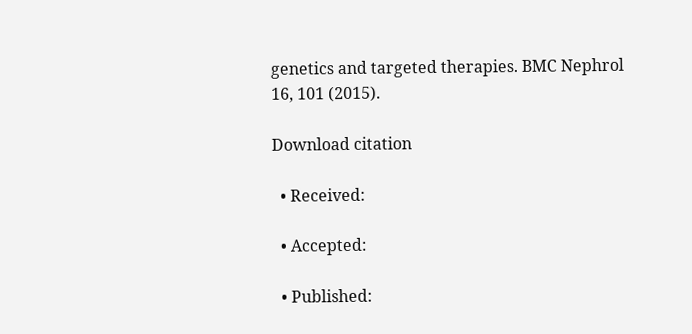genetics and targeted therapies. BMC Nephrol 16, 101 (2015).

Download citation

  • Received:

  • Accepted:

  • Published: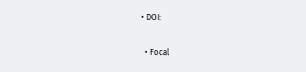• DOI:


  • Focal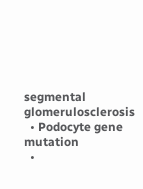segmental glomerulosclerosis
  • Podocyte gene mutation
  •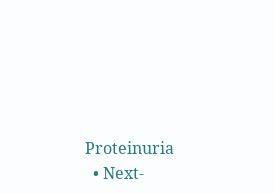Proteinuria
  • Next-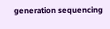generation sequencing